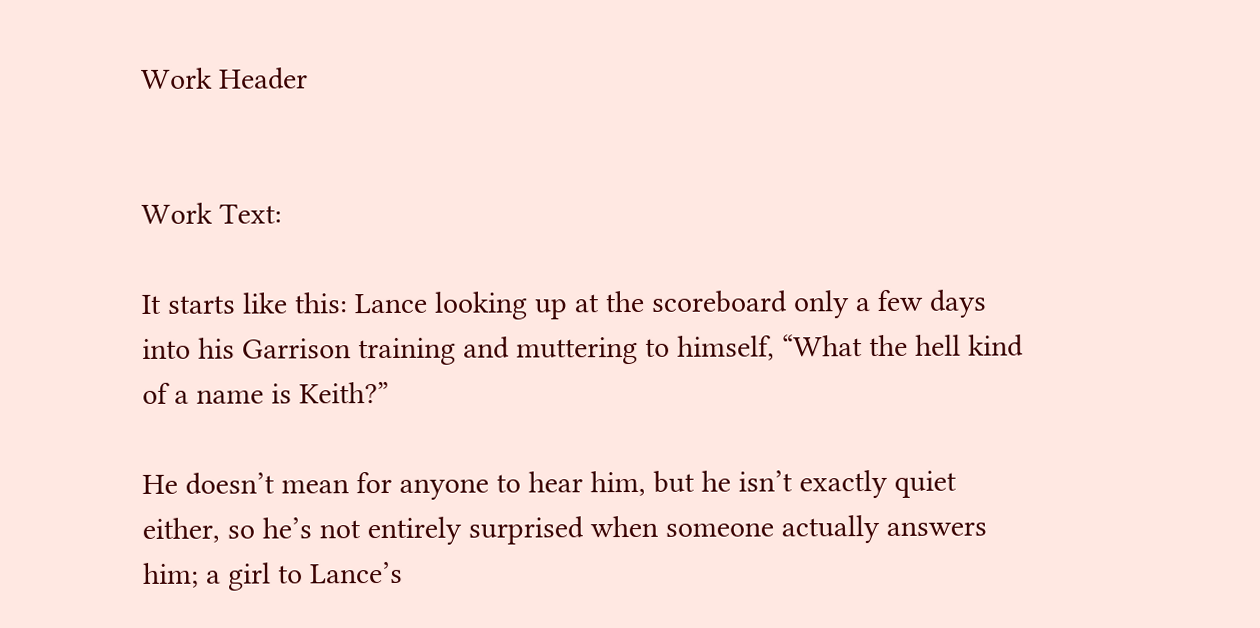Work Header


Work Text:

It starts like this: Lance looking up at the scoreboard only a few days into his Garrison training and muttering to himself, “What the hell kind of a name is Keith?”

He doesn’t mean for anyone to hear him, but he isn’t exactly quiet either, so he’s not entirely surprised when someone actually answers him; a girl to Lance’s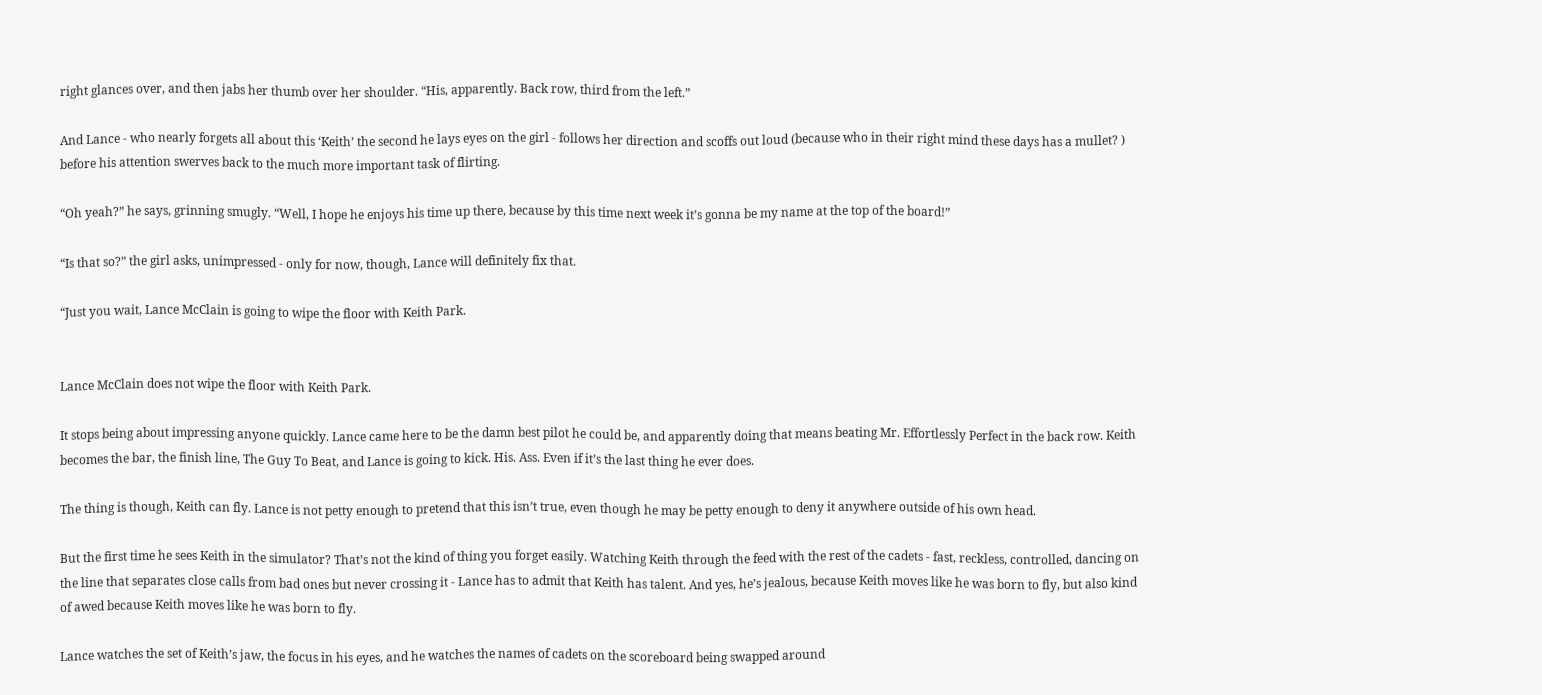right glances over, and then jabs her thumb over her shoulder. “His, apparently. Back row, third from the left.”

And Lance - who nearly forgets all about this ‘Keith’ the second he lays eyes on the girl - follows her direction and scoffs out loud (because who in their right mind these days has a mullet? ) before his attention swerves back to the much more important task of flirting.

“Oh yeah?” he says, grinning smugly. “Well, I hope he enjoys his time up there, because by this time next week it’s gonna be my name at the top of the board!”

“Is that so?” the girl asks, unimpressed - only for now, though, Lance will definitely fix that.

“Just you wait, Lance McClain is going to wipe the floor with Keith Park.


Lance McClain does not wipe the floor with Keith Park.

It stops being about impressing anyone quickly. Lance came here to be the damn best pilot he could be, and apparently doing that means beating Mr. Effortlessly Perfect in the back row. Keith becomes the bar, the finish line, The Guy To Beat, and Lance is going to kick. His. Ass. Even if it’s the last thing he ever does.

The thing is though, Keith can fly. Lance is not petty enough to pretend that this isn’t true, even though he may be petty enough to deny it anywhere outside of his own head.

But the first time he sees Keith in the simulator? That’s not the kind of thing you forget easily. Watching Keith through the feed with the rest of the cadets - fast, reckless, controlled, dancing on the line that separates close calls from bad ones but never crossing it - Lance has to admit that Keith has talent. And yes, he’s jealous, because Keith moves like he was born to fly, but also kind of awed because Keith moves like he was born to fly.

Lance watches the set of Keith’s jaw, the focus in his eyes, and he watches the names of cadets on the scoreboard being swapped around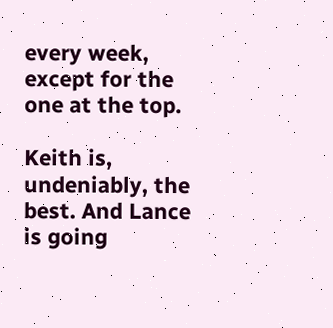every week, except for the one at the top.

Keith is, undeniably, the best. And Lance is going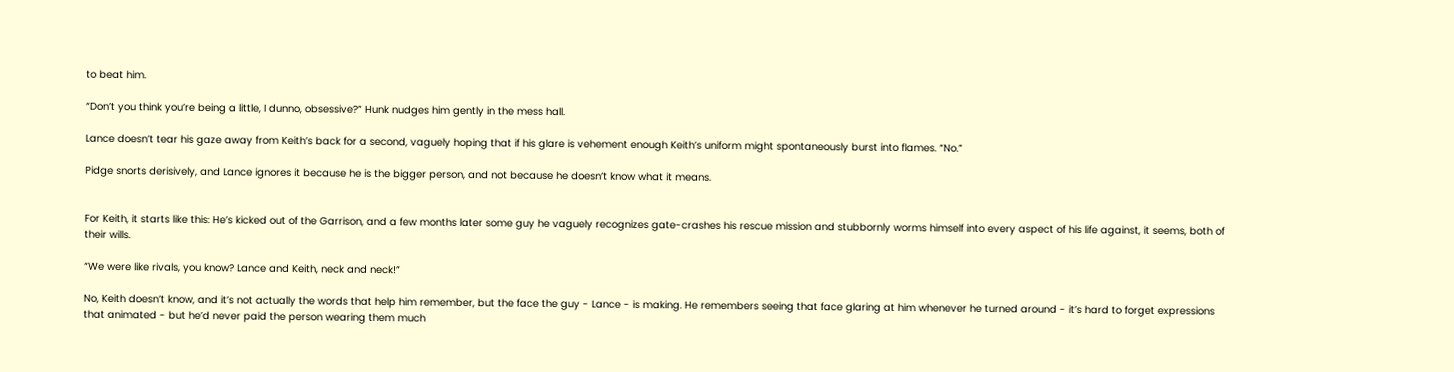to beat him.

“Don’t you think you’re being a little, I dunno, obsessive?” Hunk nudges him gently in the mess hall.

Lance doesn’t tear his gaze away from Keith’s back for a second, vaguely hoping that if his glare is vehement enough Keith’s uniform might spontaneously burst into flames. “No.”

Pidge snorts derisively, and Lance ignores it because he is the bigger person, and not because he doesn’t know what it means.


For Keith, it starts like this: He’s kicked out of the Garrison, and a few months later some guy he vaguely recognizes gate-crashes his rescue mission and stubbornly worms himself into every aspect of his life against, it seems, both of their wills.

“We were like rivals, you know? Lance and Keith, neck and neck!”

No, Keith doesn’t know, and it’s not actually the words that help him remember, but the face the guy - Lance - is making. He remembers seeing that face glaring at him whenever he turned around - it’s hard to forget expressions that animated - but he’d never paid the person wearing them much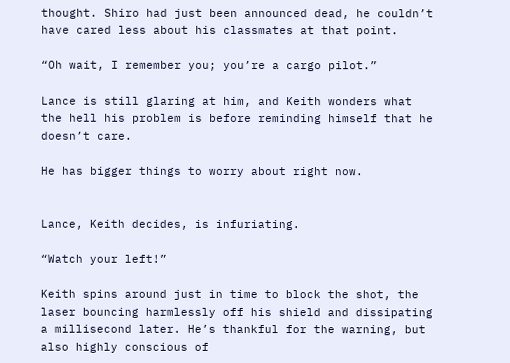thought. Shiro had just been announced dead, he couldn’t have cared less about his classmates at that point.

“Oh wait, I remember you; you’re a cargo pilot.”

Lance is still glaring at him, and Keith wonders what the hell his problem is before reminding himself that he doesn’t care.

He has bigger things to worry about right now.


Lance, Keith decides, is infuriating.

“Watch your left!”

Keith spins around just in time to block the shot, the laser bouncing harmlessly off his shield and dissipating a millisecond later. He’s thankful for the warning, but also highly conscious of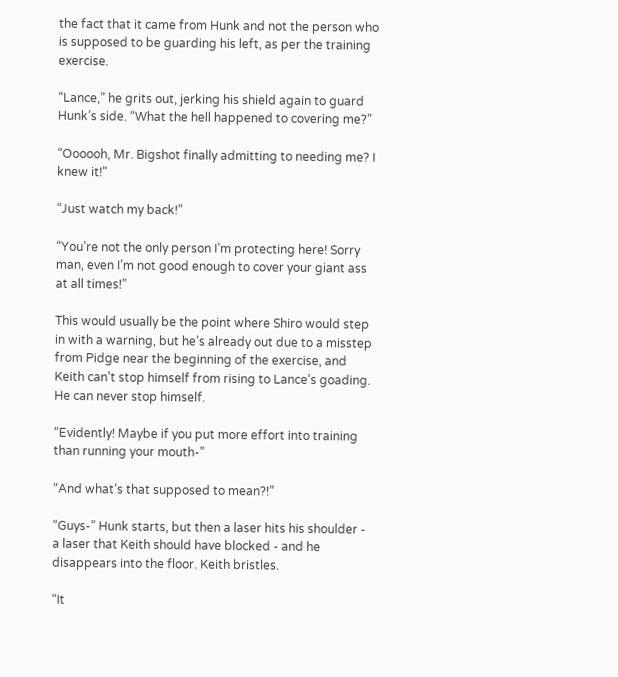the fact that it came from Hunk and not the person who is supposed to be guarding his left, as per the training exercise.

“Lance,” he grits out, jerking his shield again to guard Hunk’s side. “What the hell happened to covering me?”

“Oooooh, Mr. Bigshot finally admitting to needing me? I knew it!”

“Just watch my back!”

“You’re not the only person I’m protecting here! Sorry man, even I’m not good enough to cover your giant ass at all times!”

This would usually be the point where Shiro would step in with a warning, but he’s already out due to a misstep from Pidge near the beginning of the exercise, and Keith can’t stop himself from rising to Lance’s goading. He can never stop himself.

“Evidently! Maybe if you put more effort into training than running your mouth-”

“And what’s that supposed to mean?!”

“Guys-” Hunk starts, but then a laser hits his shoulder - a laser that Keith should have blocked - and he disappears into the floor. Keith bristles.

“It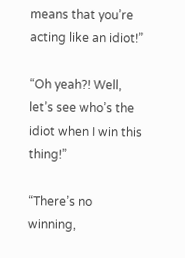means that you’re acting like an idiot!”

“Oh yeah?! Well, let’s see who’s the idiot when I win this thing!”

“There’s no winning,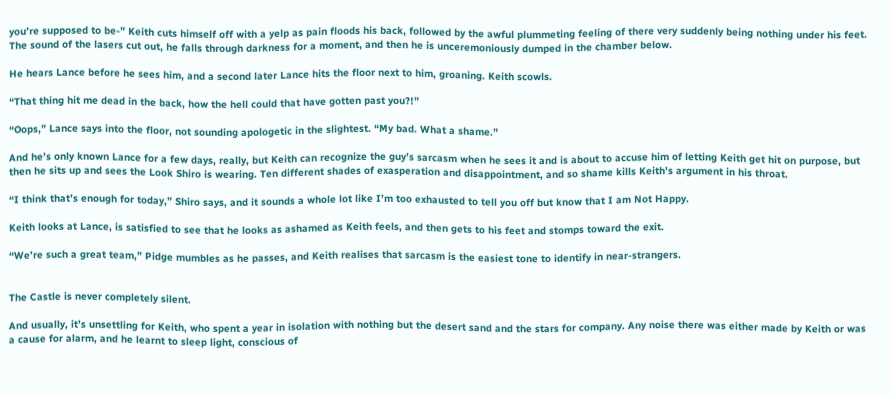you’re supposed to be-” Keith cuts himself off with a yelp as pain floods his back, followed by the awful plummeting feeling of there very suddenly being nothing under his feet. The sound of the lasers cut out, he falls through darkness for a moment, and then he is unceremoniously dumped in the chamber below.

He hears Lance before he sees him, and a second later Lance hits the floor next to him, groaning. Keith scowls.

“That thing hit me dead in the back, how the hell could that have gotten past you?!”

“Oops,” Lance says into the floor, not sounding apologetic in the slightest. “My bad. What a shame.”

And he’s only known Lance for a few days, really, but Keith can recognize the guy’s sarcasm when he sees it and is about to accuse him of letting Keith get hit on purpose, but then he sits up and sees the Look Shiro is wearing. Ten different shades of exasperation and disappointment, and so shame kills Keith’s argument in his throat.

“I think that’s enough for today,” Shiro says, and it sounds a whole lot like I’m too exhausted to tell you off but know that I am Not Happy.

Keith looks at Lance, is satisfied to see that he looks as ashamed as Keith feels, and then gets to his feet and stomps toward the exit.

“We’re such a great team,” Pidge mumbles as he passes, and Keith realises that sarcasm is the easiest tone to identify in near-strangers.


The Castle is never completely silent.

And usually, it’s unsettling for Keith, who spent a year in isolation with nothing but the desert sand and the stars for company. Any noise there was either made by Keith or was a cause for alarm, and he learnt to sleep light, conscious of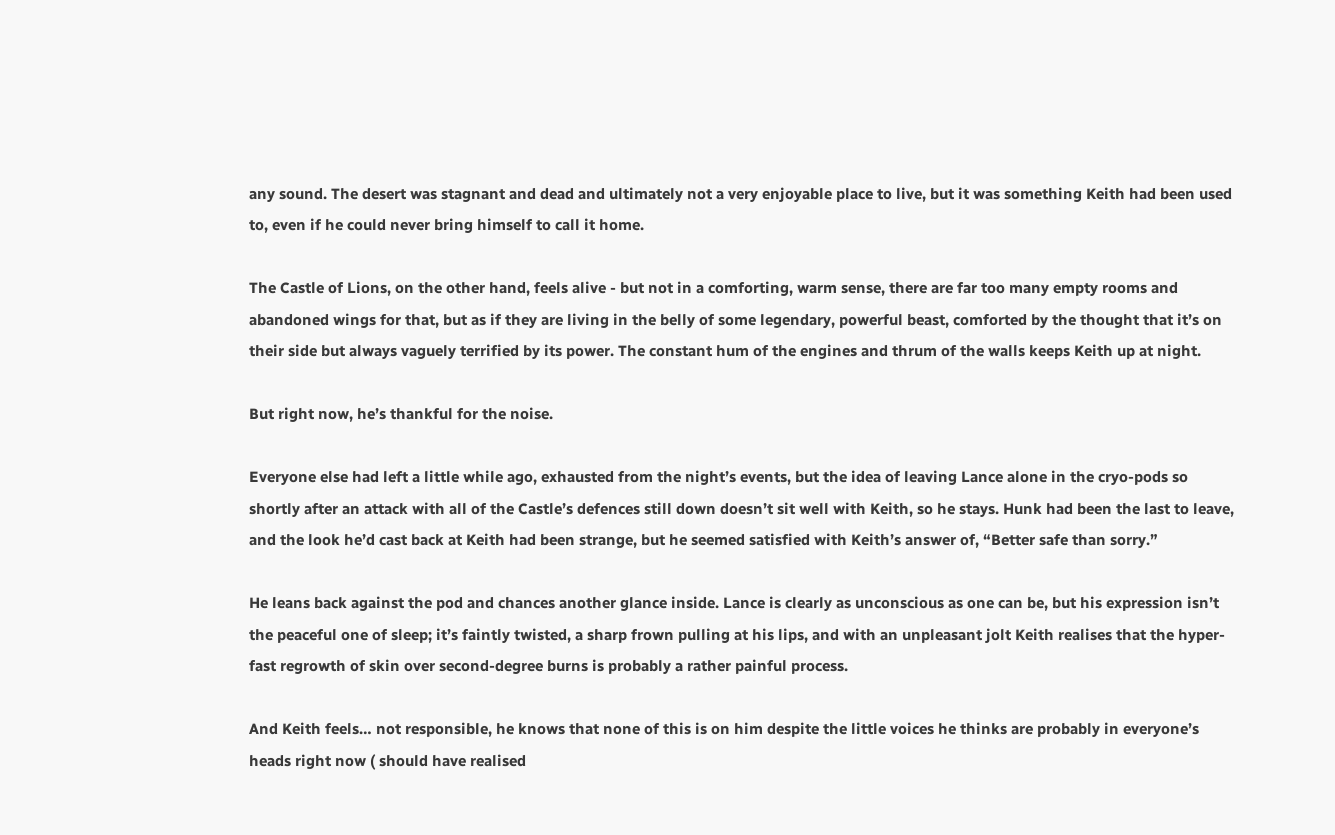any sound. The desert was stagnant and dead and ultimately not a very enjoyable place to live, but it was something Keith had been used to, even if he could never bring himself to call it home.

The Castle of Lions, on the other hand, feels alive - but not in a comforting, warm sense, there are far too many empty rooms and abandoned wings for that, but as if they are living in the belly of some legendary, powerful beast, comforted by the thought that it’s on their side but always vaguely terrified by its power. The constant hum of the engines and thrum of the walls keeps Keith up at night.

But right now, he’s thankful for the noise.

Everyone else had left a little while ago, exhausted from the night’s events, but the idea of leaving Lance alone in the cryo-pods so shortly after an attack with all of the Castle’s defences still down doesn’t sit well with Keith, so he stays. Hunk had been the last to leave, and the look he’d cast back at Keith had been strange, but he seemed satisfied with Keith’s answer of, “Better safe than sorry.”

He leans back against the pod and chances another glance inside. Lance is clearly as unconscious as one can be, but his expression isn’t the peaceful one of sleep; it’s faintly twisted, a sharp frown pulling at his lips, and with an unpleasant jolt Keith realises that the hyper-fast regrowth of skin over second-degree burns is probably a rather painful process.

And Keith feels… not responsible, he knows that none of this is on him despite the little voices he thinks are probably in everyone’s heads right now ( should have realised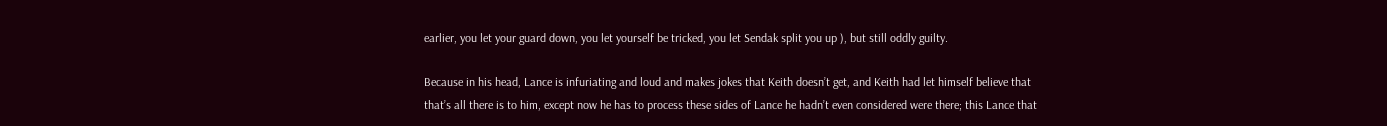earlier, you let your guard down, you let yourself be tricked, you let Sendak split you up ), but still oddly guilty.

Because in his head, Lance is infuriating and loud and makes jokes that Keith doesn’t get, and Keith had let himself believe that that’s all there is to him, except now he has to process these sides of Lance he hadn’t even considered were there; this Lance that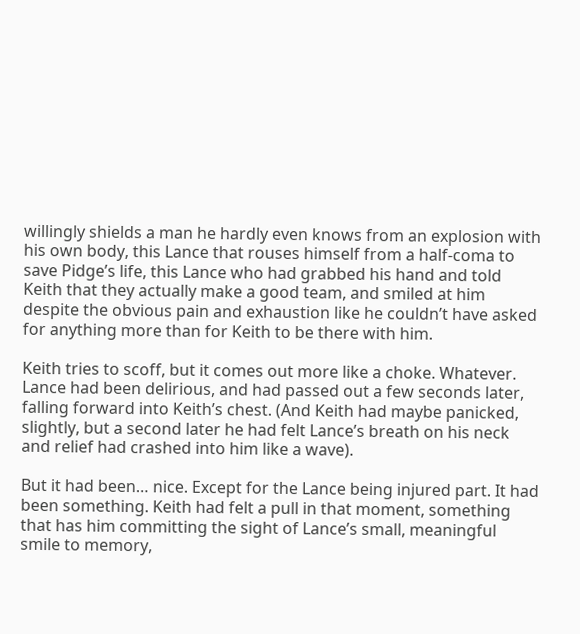willingly shields a man he hardly even knows from an explosion with his own body, this Lance that rouses himself from a half-coma to save Pidge’s life, this Lance who had grabbed his hand and told Keith that they actually make a good team, and smiled at him despite the obvious pain and exhaustion like he couldn’t have asked for anything more than for Keith to be there with him.

Keith tries to scoff, but it comes out more like a choke. Whatever. Lance had been delirious, and had passed out a few seconds later, falling forward into Keith’s chest. (And Keith had maybe panicked, slightly, but a second later he had felt Lance’s breath on his neck and relief had crashed into him like a wave).

But it had been… nice. Except for the Lance being injured part. It had been something. Keith had felt a pull in that moment, something that has him committing the sight of Lance’s small, meaningful smile to memory,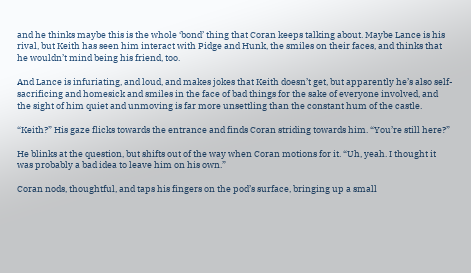and he thinks maybe this is the whole ‘bond’ thing that Coran keeps talking about. Maybe Lance is his rival, but Keith has seen him interact with Pidge and Hunk, the smiles on their faces, and thinks that he wouldn’t mind being his friend, too.

And Lance is infuriating, and loud, and makes jokes that Keith doesn’t get, but apparently he’s also self-sacrificing and homesick and smiles in the face of bad things for the sake of everyone involved, and the sight of him quiet and unmoving is far more unsettling than the constant hum of the castle.

“Keith?” His gaze flicks towards the entrance and finds Coran striding towards him. “You’re still here?”

He blinks at the question, but shifts out of the way when Coran motions for it. “Uh, yeah. I thought it was probably a bad idea to leave him on his own.”

Coran nods, thoughtful, and taps his fingers on the pod’s surface, bringing up a small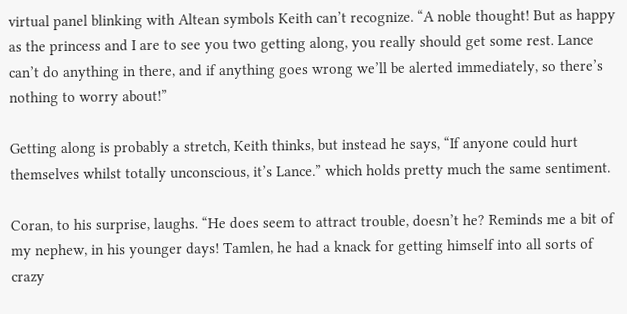virtual panel blinking with Altean symbols Keith can’t recognize. “A noble thought! But as happy as the princess and I are to see you two getting along, you really should get some rest. Lance can’t do anything in there, and if anything goes wrong we’ll be alerted immediately, so there’s nothing to worry about!”

Getting along is probably a stretch, Keith thinks, but instead he says, “If anyone could hurt themselves whilst totally unconscious, it’s Lance.” which holds pretty much the same sentiment.

Coran, to his surprise, laughs. “He does seem to attract trouble, doesn’t he? Reminds me a bit of my nephew, in his younger days! Tamlen, he had a knack for getting himself into all sorts of crazy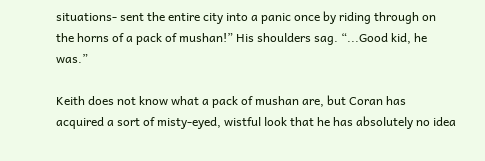situations- sent the entire city into a panic once by riding through on the horns of a pack of mushan!” His shoulders sag. “...Good kid, he was.”

Keith does not know what a pack of mushan are, but Coran has acquired a sort of misty-eyed, wistful look that he has absolutely no idea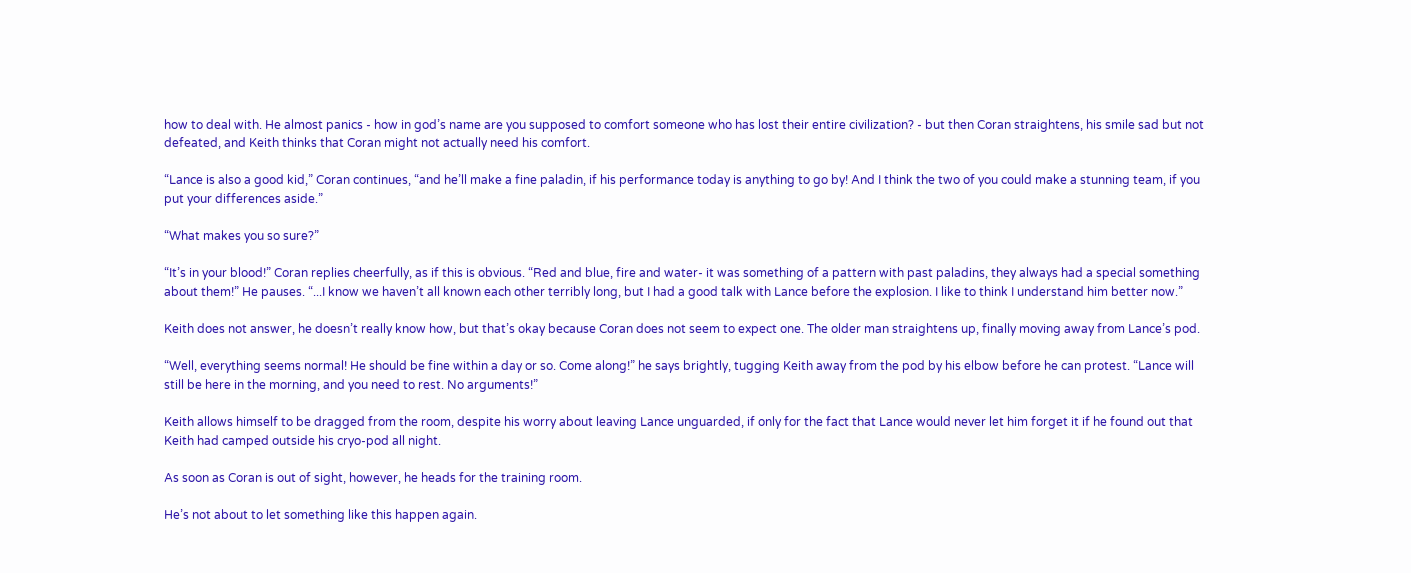how to deal with. He almost panics - how in god’s name are you supposed to comfort someone who has lost their entire civilization? - but then Coran straightens, his smile sad but not defeated, and Keith thinks that Coran might not actually need his comfort.

“Lance is also a good kid,” Coran continues, “and he’ll make a fine paladin, if his performance today is anything to go by! And I think the two of you could make a stunning team, if you put your differences aside.”

“What makes you so sure?”

“It’s in your blood!” Coran replies cheerfully, as if this is obvious. “Red and blue, fire and water- it was something of a pattern with past paladins, they always had a special something about them!” He pauses. “...I know we haven’t all known each other terribly long, but I had a good talk with Lance before the explosion. I like to think I understand him better now.”

Keith does not answer, he doesn’t really know how, but that’s okay because Coran does not seem to expect one. The older man straightens up, finally moving away from Lance’s pod.

“Well, everything seems normal! He should be fine within a day or so. Come along!” he says brightly, tugging Keith away from the pod by his elbow before he can protest. “Lance will still be here in the morning, and you need to rest. No arguments!”

Keith allows himself to be dragged from the room, despite his worry about leaving Lance unguarded, if only for the fact that Lance would never let him forget it if he found out that Keith had camped outside his cryo-pod all night.

As soon as Coran is out of sight, however, he heads for the training room.

He’s not about to let something like this happen again.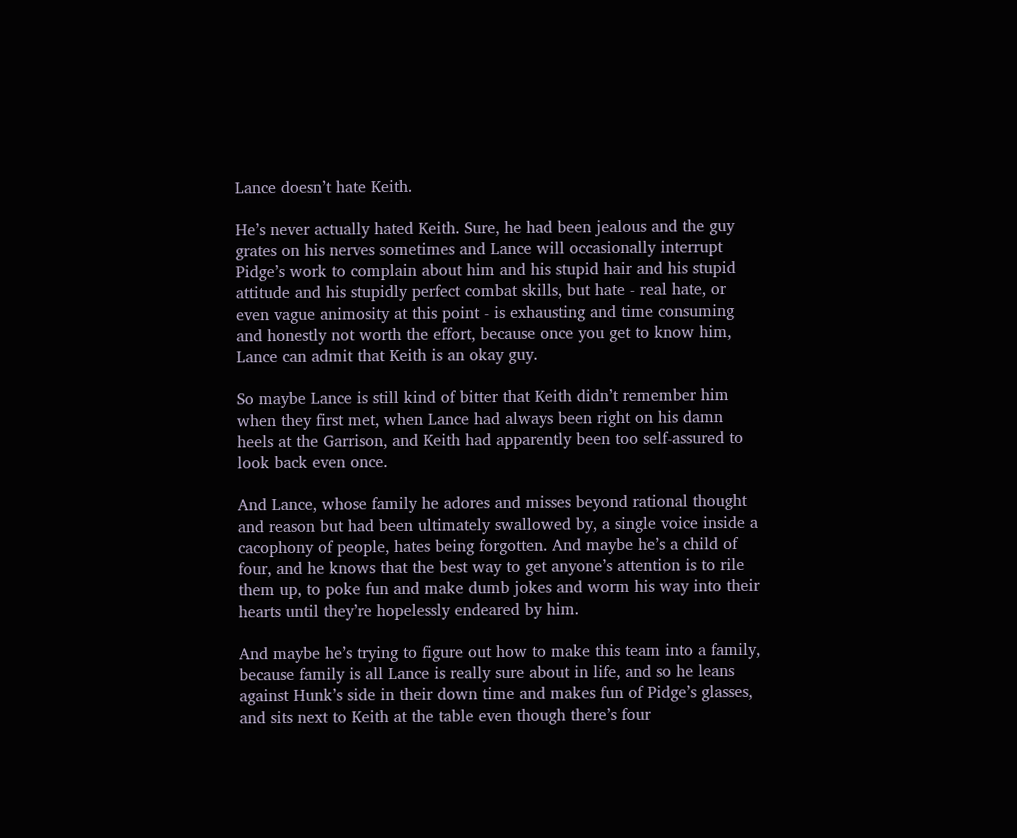Lance doesn’t hate Keith.

He’s never actually hated Keith. Sure, he had been jealous and the guy grates on his nerves sometimes and Lance will occasionally interrupt Pidge’s work to complain about him and his stupid hair and his stupid attitude and his stupidly perfect combat skills, but hate - real hate, or even vague animosity at this point - is exhausting and time consuming and honestly not worth the effort, because once you get to know him, Lance can admit that Keith is an okay guy.

So maybe Lance is still kind of bitter that Keith didn’t remember him when they first met, when Lance had always been right on his damn heels at the Garrison, and Keith had apparently been too self-assured to look back even once.

And Lance, whose family he adores and misses beyond rational thought and reason but had been ultimately swallowed by, a single voice inside a cacophony of people, hates being forgotten. And maybe he’s a child of four, and he knows that the best way to get anyone’s attention is to rile them up, to poke fun and make dumb jokes and worm his way into their hearts until they’re hopelessly endeared by him.

And maybe he’s trying to figure out how to make this team into a family, because family is all Lance is really sure about in life, and so he leans against Hunk’s side in their down time and makes fun of Pidge’s glasses, and sits next to Keith at the table even though there’s four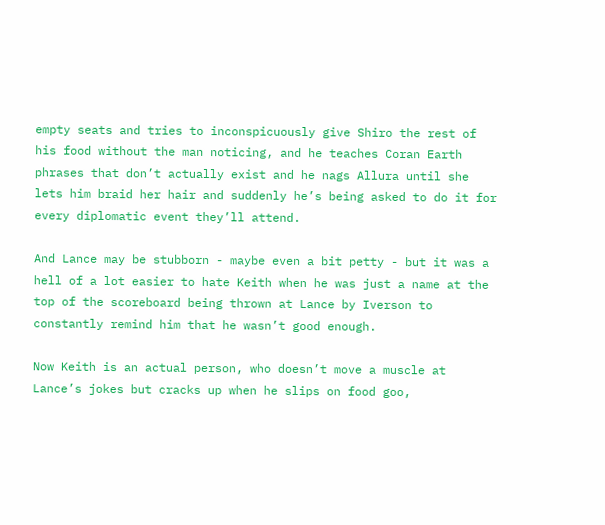empty seats and tries to inconspicuously give Shiro the rest of his food without the man noticing, and he teaches Coran Earth phrases that don’t actually exist and he nags Allura until she lets him braid her hair and suddenly he’s being asked to do it for every diplomatic event they’ll attend.

And Lance may be stubborn - maybe even a bit petty - but it was a hell of a lot easier to hate Keith when he was just a name at the top of the scoreboard being thrown at Lance by Iverson to constantly remind him that he wasn’t good enough.

Now Keith is an actual person, who doesn’t move a muscle at Lance’s jokes but cracks up when he slips on food goo,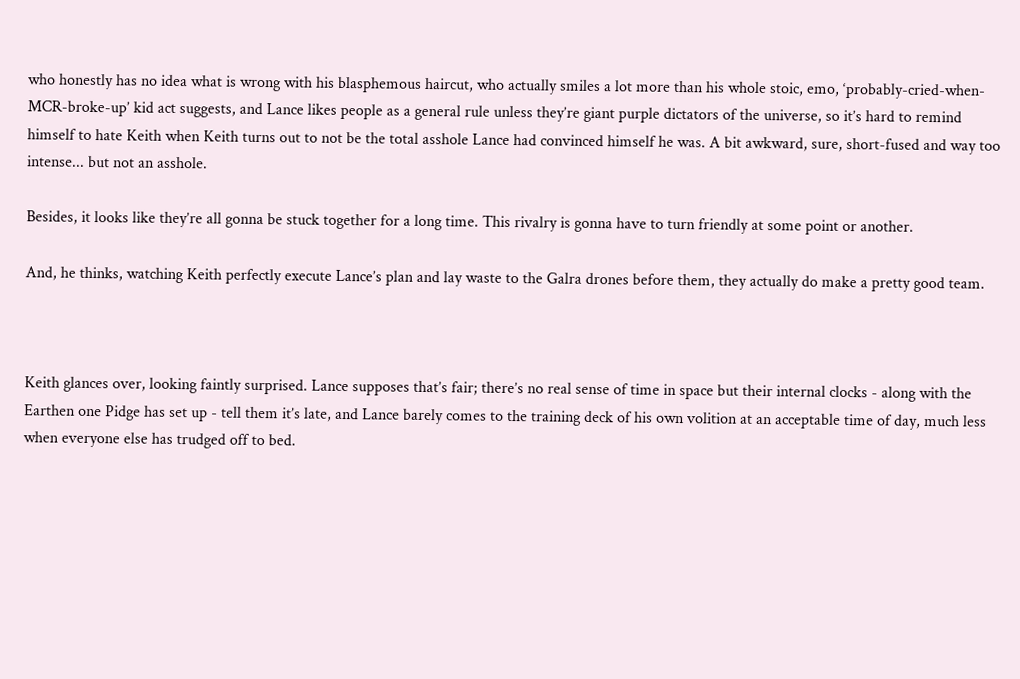who honestly has no idea what is wrong with his blasphemous haircut, who actually smiles a lot more than his whole stoic, emo, ‘probably-cried-when-MCR-broke-up’ kid act suggests, and Lance likes people as a general rule unless they’re giant purple dictators of the universe, so it’s hard to remind himself to hate Keith when Keith turns out to not be the total asshole Lance had convinced himself he was. A bit awkward, sure, short-fused and way too intense... but not an asshole.

Besides, it looks like they’re all gonna be stuck together for a long time. This rivalry is gonna have to turn friendly at some point or another.

And, he thinks, watching Keith perfectly execute Lance’s plan and lay waste to the Galra drones before them, they actually do make a pretty good team.



Keith glances over, looking faintly surprised. Lance supposes that’s fair; there’s no real sense of time in space but their internal clocks - along with the Earthen one Pidge has set up - tell them it’s late, and Lance barely comes to the training deck of his own volition at an acceptable time of day, much less when everyone else has trudged off to bed.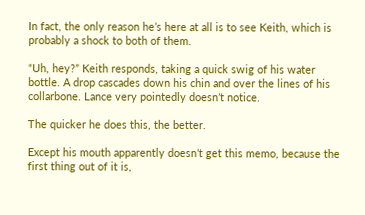In fact, the only reason he’s here at all is to see Keith, which is probably a shock to both of them.

“Uh, hey?” Keith responds, taking a quick swig of his water bottle. A drop cascades down his chin and over the lines of his collarbone. Lance very pointedly doesn’t notice.

The quicker he does this, the better.

Except his mouth apparently doesn’t get this memo, because the first thing out of it is,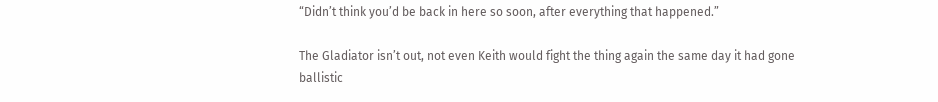“Didn’t think you’d be back in here so soon, after everything that happened.”

The Gladiator isn’t out, not even Keith would fight the thing again the same day it had gone ballistic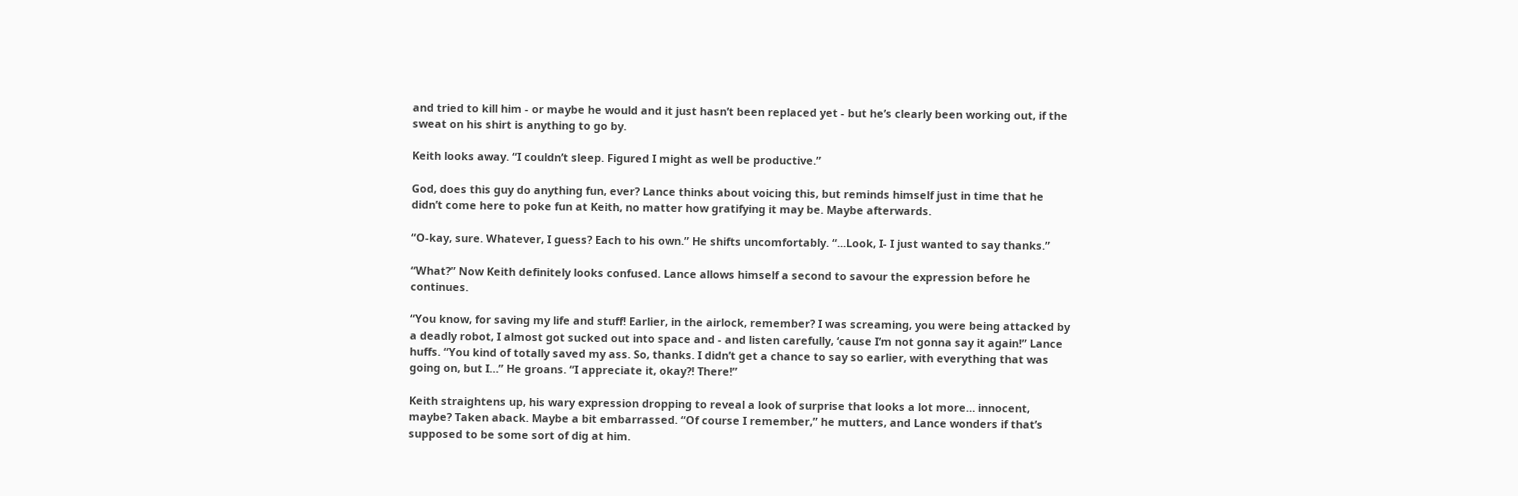and tried to kill him - or maybe he would and it just hasn’t been replaced yet - but he’s clearly been working out, if the sweat on his shirt is anything to go by.

Keith looks away. “I couldn’t sleep. Figured I might as well be productive.”

God, does this guy do anything fun, ever? Lance thinks about voicing this, but reminds himself just in time that he didn’t come here to poke fun at Keith, no matter how gratifying it may be. Maybe afterwards.

“O-kay, sure. Whatever, I guess? Each to his own.” He shifts uncomfortably. “...Look, I- I just wanted to say thanks.”

“What?” Now Keith definitely looks confused. Lance allows himself a second to savour the expression before he continues.

“You know, for saving my life and stuff! Earlier, in the airlock, remember? I was screaming, you were being attacked by a deadly robot, I almost got sucked out into space and - and listen carefully, ‘cause I’m not gonna say it again!” Lance huffs. “You kind of totally saved my ass. So, thanks. I didn’t get a chance to say so earlier, with everything that was going on, but I…” He groans. “I appreciate it, okay?! There!”

Keith straightens up, his wary expression dropping to reveal a look of surprise that looks a lot more… innocent, maybe? Taken aback. Maybe a bit embarrassed. “Of course I remember,” he mutters, and Lance wonders if that’s supposed to be some sort of dig at him.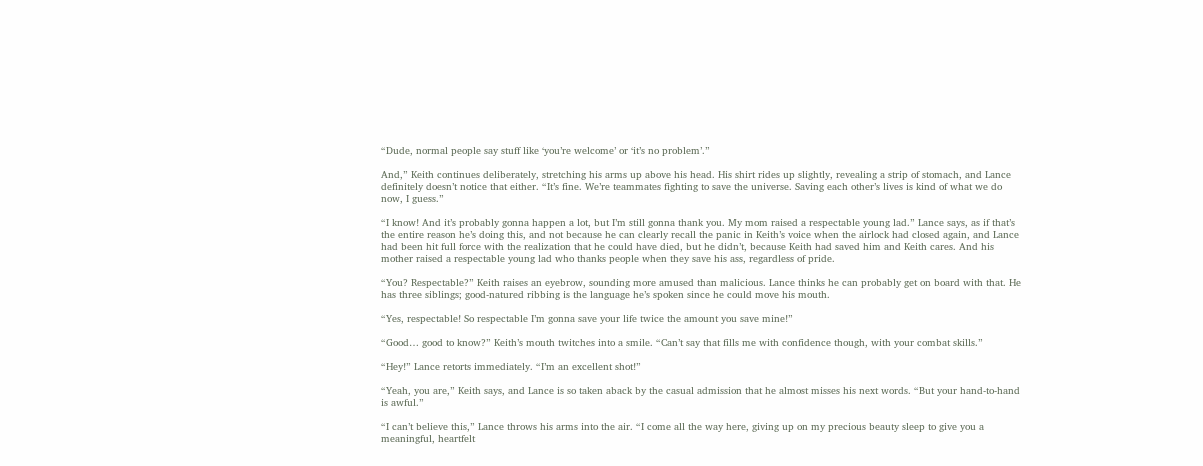“Dude, normal people say stuff like ‘you’re welcome’ or ‘it’s no problem’.”

And,” Keith continues deliberately, stretching his arms up above his head. His shirt rides up slightly, revealing a strip of stomach, and Lance definitely doesn’t notice that either. “It’s fine. We’re teammates fighting to save the universe. Saving each other’s lives is kind of what we do now, I guess.”

“I know! And it’s probably gonna happen a lot, but I’m still gonna thank you. My mom raised a respectable young lad.” Lance says, as if that’s the entire reason he’s doing this, and not because he can clearly recall the panic in Keith’s voice when the airlock had closed again, and Lance had been hit full force with the realization that he could have died, but he didn’t, because Keith had saved him and Keith cares. And his mother raised a respectable young lad who thanks people when they save his ass, regardless of pride.

“You? Respectable?” Keith raises an eyebrow, sounding more amused than malicious. Lance thinks he can probably get on board with that. He has three siblings; good-natured ribbing is the language he’s spoken since he could move his mouth.

“Yes, respectable! So respectable I’m gonna save your life twice the amount you save mine!”

“Good… good to know?” Keith’s mouth twitches into a smile. “Can’t say that fills me with confidence though, with your combat skills.”

“Hey!” Lance retorts immediately. “I’m an excellent shot!”

“Yeah, you are,” Keith says, and Lance is so taken aback by the casual admission that he almost misses his next words. “But your hand-to-hand is awful.”

“I can’t believe this,” Lance throws his arms into the air. “I come all the way here, giving up on my precious beauty sleep to give you a meaningful, heartfelt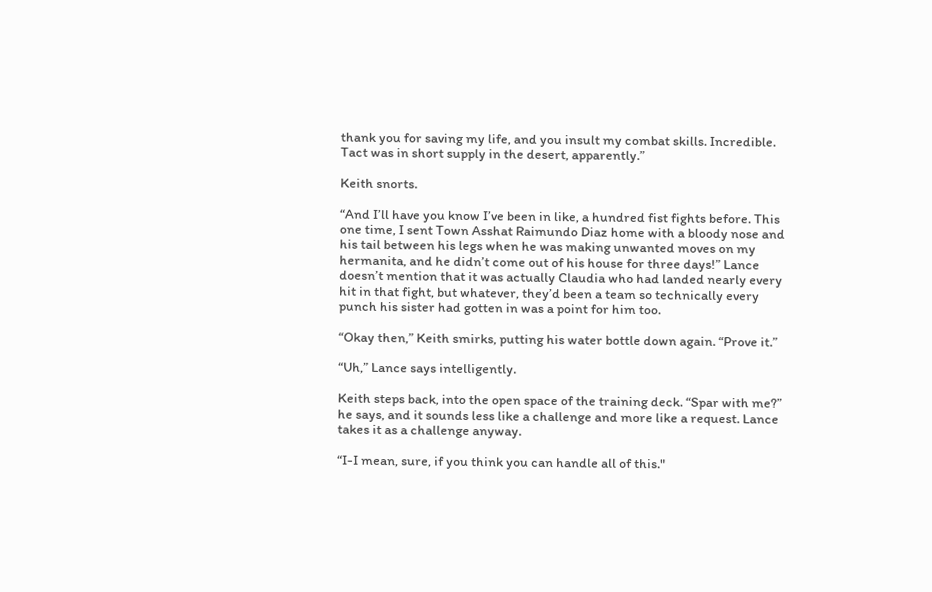thank you for saving my life, and you insult my combat skills. Incredible. Tact was in short supply in the desert, apparently.”

Keith snorts.

“And I’ll have you know I’ve been in like, a hundred fist fights before. This one time, I sent Town Asshat Raimundo Diaz home with a bloody nose and his tail between his legs when he was making unwanted moves on my hermanita, and he didn’t come out of his house for three days!” Lance doesn’t mention that it was actually Claudia who had landed nearly every hit in that fight, but whatever, they’d been a team so technically every punch his sister had gotten in was a point for him too.

“Okay then,” Keith smirks, putting his water bottle down again. “Prove it.”

“Uh,” Lance says intelligently.

Keith steps back, into the open space of the training deck. “Spar with me?” he says, and it sounds less like a challenge and more like a request. Lance takes it as a challenge anyway.

“I-I mean, sure, if you think you can handle all of this."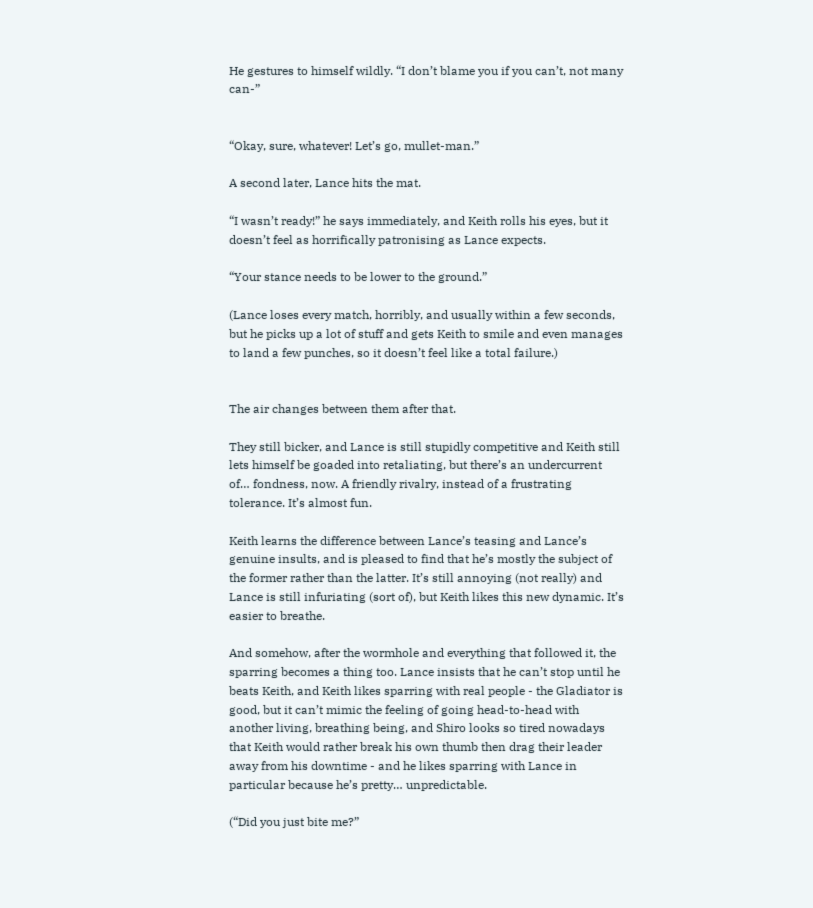He gestures to himself wildly. “I don’t blame you if you can’t, not many can-”


“Okay, sure, whatever! Let’s go, mullet-man.”

A second later, Lance hits the mat.

“I wasn’t ready!” he says immediately, and Keith rolls his eyes, but it doesn’t feel as horrifically patronising as Lance expects.

“Your stance needs to be lower to the ground.”

(Lance loses every match, horribly, and usually within a few seconds, but he picks up a lot of stuff and gets Keith to smile and even manages to land a few punches, so it doesn’t feel like a total failure.)


The air changes between them after that.

They still bicker, and Lance is still stupidly competitive and Keith still lets himself be goaded into retaliating, but there’s an undercurrent of… fondness, now. A friendly rivalry, instead of a frustrating tolerance. It’s almost fun.

Keith learns the difference between Lance’s teasing and Lance’s genuine insults, and is pleased to find that he’s mostly the subject of the former rather than the latter. It’s still annoying (not really) and Lance is still infuriating (sort of), but Keith likes this new dynamic. It’s easier to breathe.

And somehow, after the wormhole and everything that followed it, the sparring becomes a thing too. Lance insists that he can’t stop until he beats Keith, and Keith likes sparring with real people - the Gladiator is good, but it can’t mimic the feeling of going head-to-head with another living, breathing being, and Shiro looks so tired nowadays that Keith would rather break his own thumb then drag their leader away from his downtime - and he likes sparring with Lance in particular because he’s pretty… unpredictable.

(“Did you just bite me?”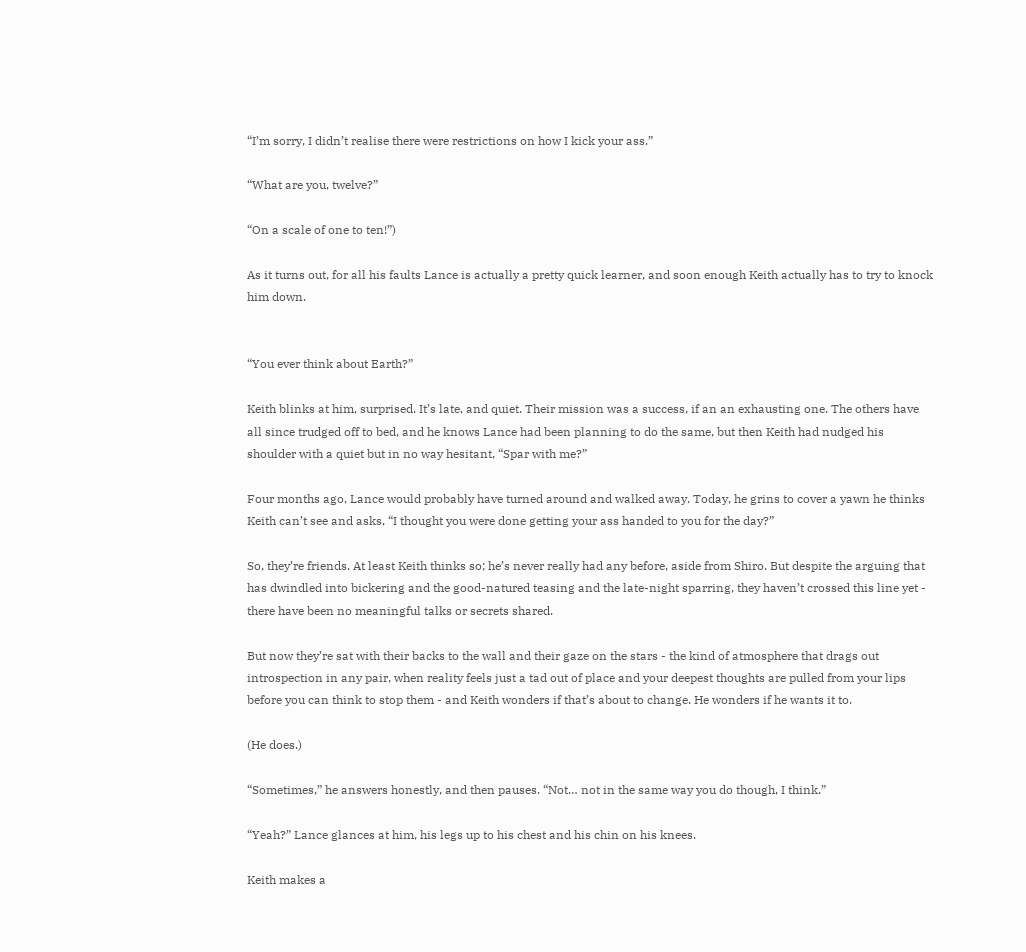“I’m sorry, I didn’t realise there were restrictions on how I kick your ass.”

“What are you, twelve?”

“On a scale of one to ten!”)

As it turns out, for all his faults Lance is actually a pretty quick learner, and soon enough Keith actually has to try to knock him down.


“You ever think about Earth?”

Keith blinks at him, surprised. It’s late, and quiet. Their mission was a success, if an an exhausting one. The others have all since trudged off to bed, and he knows Lance had been planning to do the same, but then Keith had nudged his shoulder with a quiet but in no way hesitant, “Spar with me?”

Four months ago, Lance would probably have turned around and walked away. Today, he grins to cover a yawn he thinks Keith can’t see and asks, “I thought you were done getting your ass handed to you for the day?”

So, they’re friends. At least Keith thinks so; he’s never really had any before, aside from Shiro. But despite the arguing that has dwindled into bickering and the good-natured teasing and the late-night sparring, they haven’t crossed this line yet - there have been no meaningful talks or secrets shared.

But now they’re sat with their backs to the wall and their gaze on the stars - the kind of atmosphere that drags out introspection in any pair, when reality feels just a tad out of place and your deepest thoughts are pulled from your lips before you can think to stop them - and Keith wonders if that’s about to change. He wonders if he wants it to.

(He does.)

“Sometimes,” he answers honestly, and then pauses. “Not… not in the same way you do though, I think.”

“Yeah?” Lance glances at him, his legs up to his chest and his chin on his knees.

Keith makes a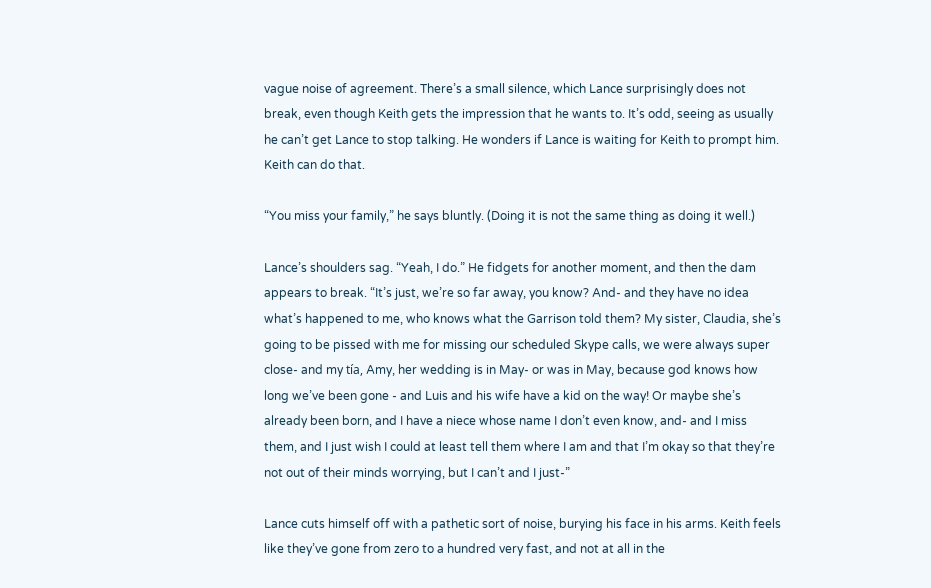vague noise of agreement. There’s a small silence, which Lance surprisingly does not break, even though Keith gets the impression that he wants to. It’s odd, seeing as usually he can’t get Lance to stop talking. He wonders if Lance is waiting for Keith to prompt him. Keith can do that.

“You miss your family,” he says bluntly. (Doing it is not the same thing as doing it well.)

Lance’s shoulders sag. “Yeah, I do.” He fidgets for another moment, and then the dam appears to break. “It’s just, we’re so far away, you know? And- and they have no idea what’s happened to me, who knows what the Garrison told them? My sister, Claudia, she’s going to be pissed with me for missing our scheduled Skype calls, we were always super close- and my tía, Amy, her wedding is in May- or was in May, because god knows how long we’ve been gone - and Luis and his wife have a kid on the way! Or maybe she’s already been born, and I have a niece whose name I don’t even know, and- and I miss them, and I just wish I could at least tell them where I am and that I’m okay so that they’re not out of their minds worrying, but I can’t and I just-”

Lance cuts himself off with a pathetic sort of noise, burying his face in his arms. Keith feels like they’ve gone from zero to a hundred very fast, and not at all in the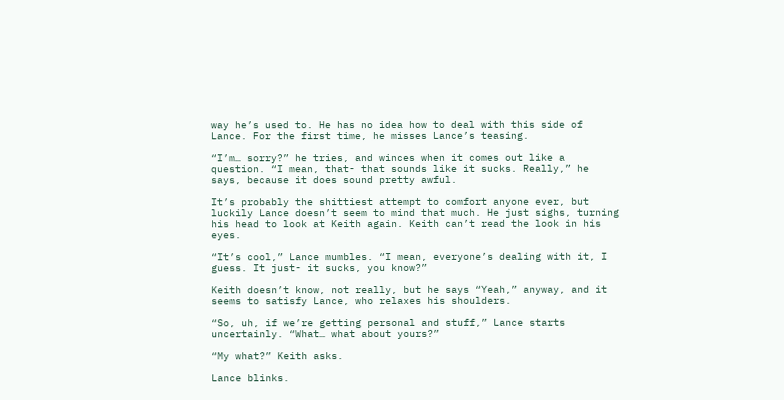way he’s used to. He has no idea how to deal with this side of Lance. For the first time, he misses Lance’s teasing.

“I’m… sorry?” he tries, and winces when it comes out like a question. “I mean, that- that sounds like it sucks. Really,” he says, because it does sound pretty awful.

It’s probably the shittiest attempt to comfort anyone ever, but luckily Lance doesn’t seem to mind that much. He just sighs, turning his head to look at Keith again. Keith can’t read the look in his eyes.

“It’s cool,” Lance mumbles. “I mean, everyone’s dealing with it, I guess. It just- it sucks, you know?”

Keith doesn’t know, not really, but he says “Yeah,” anyway, and it seems to satisfy Lance, who relaxes his shoulders.

“So, uh, if we’re getting personal and stuff,” Lance starts uncertainly. “What… what about yours?”

“My what?” Keith asks.

Lance blinks.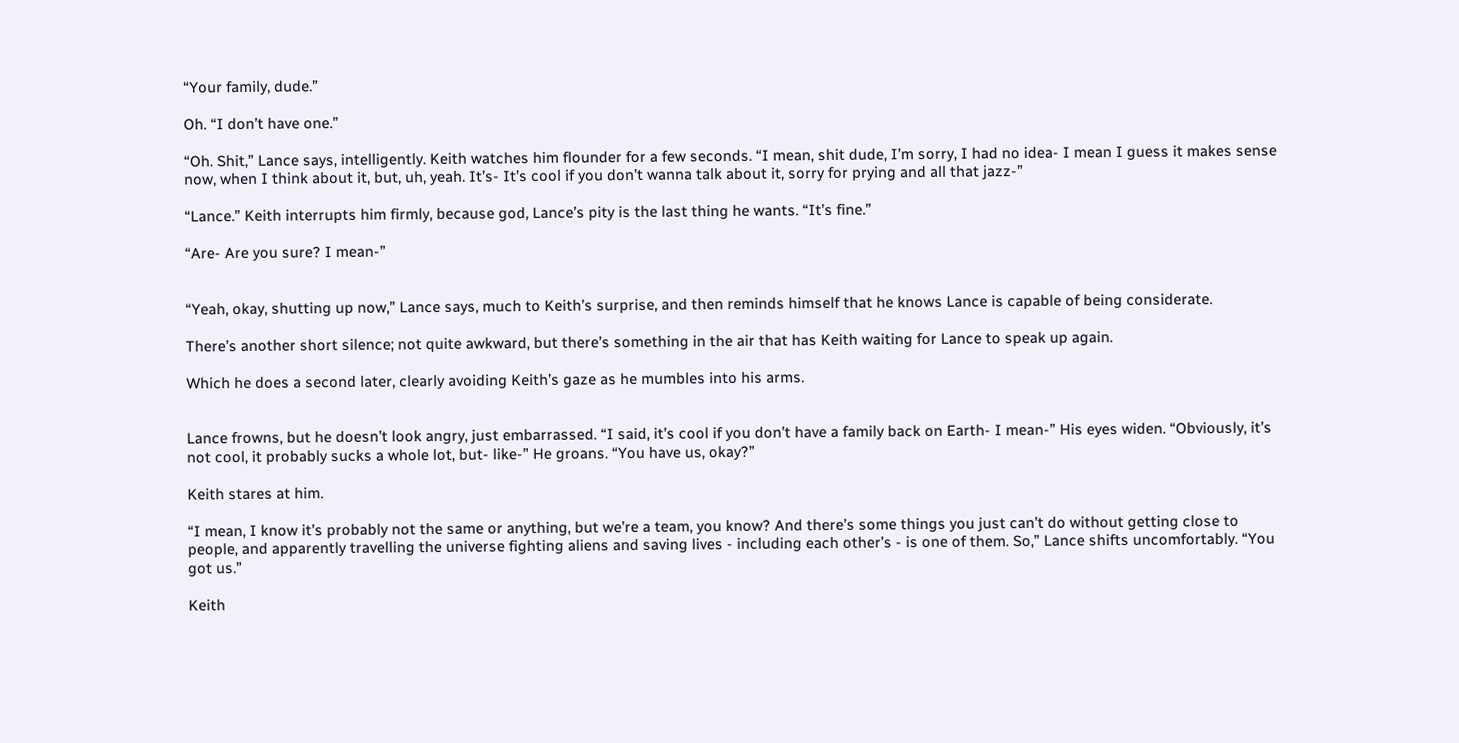“Your family, dude.”

Oh. “I don’t have one.”

“Oh. Shit,” Lance says, intelligently. Keith watches him flounder for a few seconds. “I mean, shit dude, I’m sorry, I had no idea- I mean I guess it makes sense now, when I think about it, but, uh, yeah. It’s- It’s cool if you don’t wanna talk about it, sorry for prying and all that jazz-”

“Lance.” Keith interrupts him firmly, because god, Lance’s pity is the last thing he wants. “It’s fine.”

“Are- Are you sure? I mean-”


“Yeah, okay, shutting up now,” Lance says, much to Keith’s surprise, and then reminds himself that he knows Lance is capable of being considerate.

There’s another short silence; not quite awkward, but there’s something in the air that has Keith waiting for Lance to speak up again.

Which he does a second later, clearly avoiding Keith’s gaze as he mumbles into his arms.


Lance frowns, but he doesn’t look angry, just embarrassed. “I said, it’s cool if you don’t have a family back on Earth- I mean-” His eyes widen. “Obviously, it’s not cool, it probably sucks a whole lot, but- like-” He groans. “You have us, okay?”

Keith stares at him.

“I mean, I know it’s probably not the same or anything, but we’re a team, you know? And there’s some things you just can’t do without getting close to people, and apparently travelling the universe fighting aliens and saving lives - including each other’s - is one of them. So,” Lance shifts uncomfortably. “You got us.”

Keith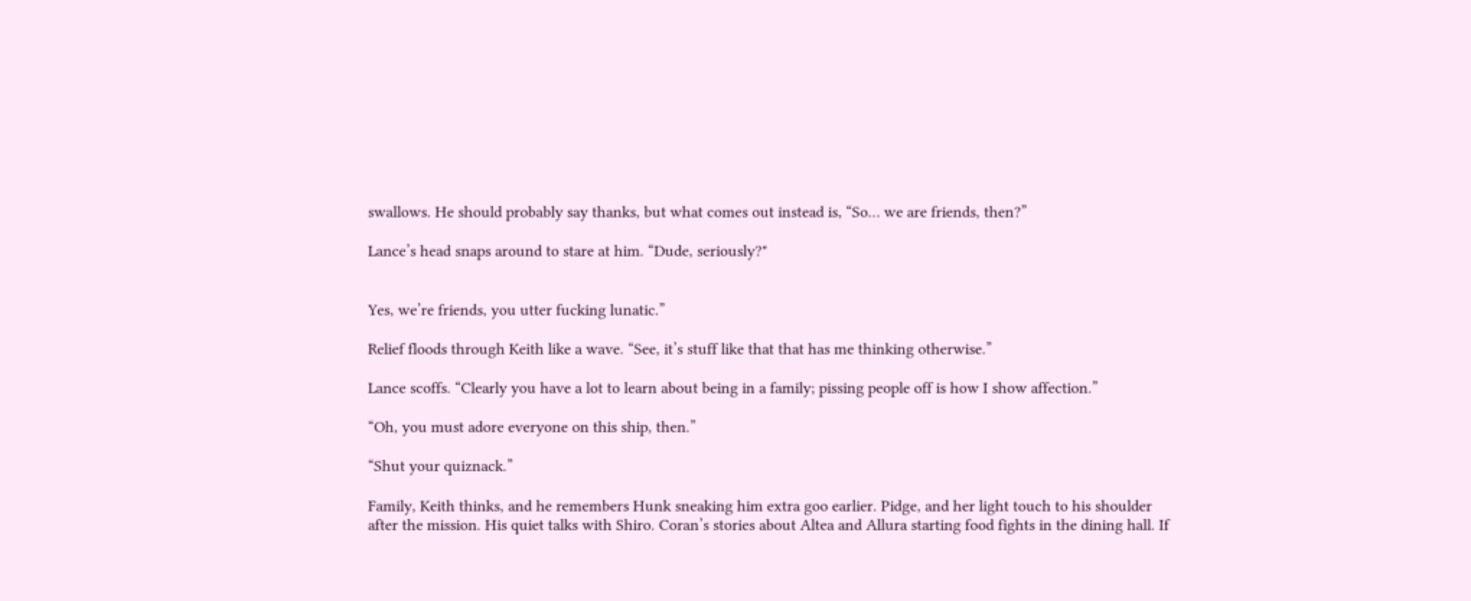swallows. He should probably say thanks, but what comes out instead is, “So… we are friends, then?”

Lance’s head snaps around to stare at him. “Dude, seriously?"


Yes, we’re friends, you utter fucking lunatic.”

Relief floods through Keith like a wave. “See, it’s stuff like that that has me thinking otherwise.”

Lance scoffs. “Clearly you have a lot to learn about being in a family; pissing people off is how I show affection.”

“Oh, you must adore everyone on this ship, then.”

“Shut your quiznack.”

Family, Keith thinks, and he remembers Hunk sneaking him extra goo earlier. Pidge, and her light touch to his shoulder after the mission. His quiet talks with Shiro. Coran’s stories about Altea and Allura starting food fights in the dining hall. If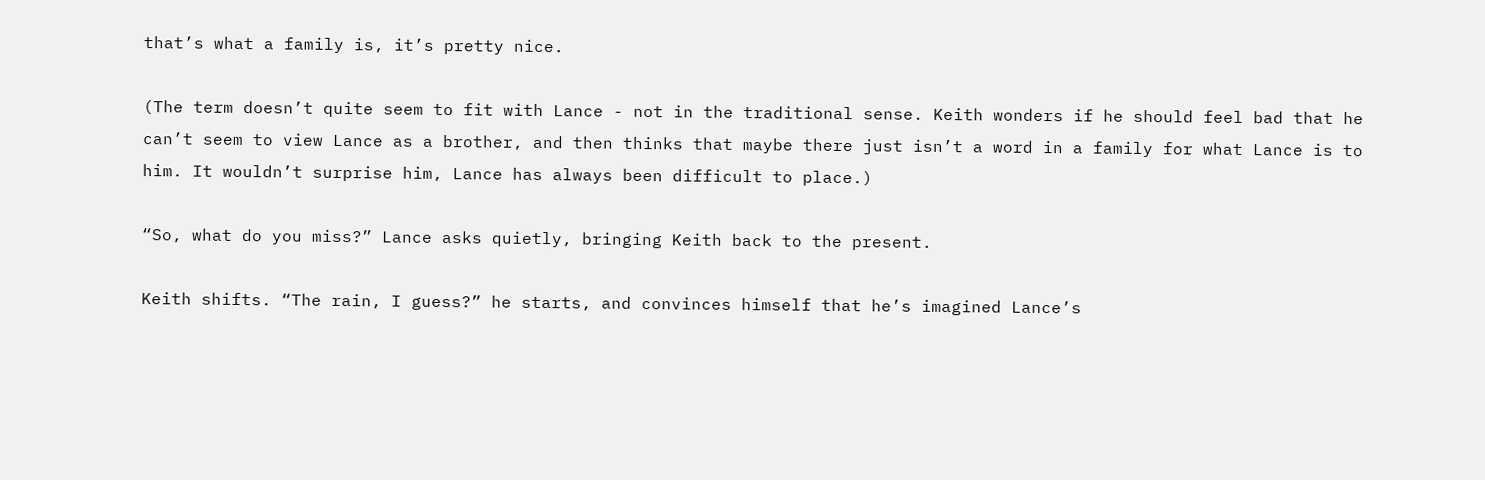that’s what a family is, it’s pretty nice.

(The term doesn’t quite seem to fit with Lance - not in the traditional sense. Keith wonders if he should feel bad that he can’t seem to view Lance as a brother, and then thinks that maybe there just isn’t a word in a family for what Lance is to him. It wouldn’t surprise him, Lance has always been difficult to place.)

“So, what do you miss?” Lance asks quietly, bringing Keith back to the present.

Keith shifts. “The rain, I guess?” he starts, and convinces himself that he’s imagined Lance’s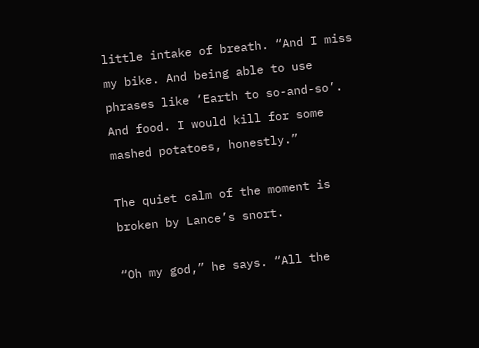little intake of breath. “And I miss my bike. And being able to use phrases like ‘Earth to so-and-so’. And food. I would kill for some mashed potatoes, honestly.”

The quiet calm of the moment is broken by Lance’s snort.

“Oh my god,” he says. “All the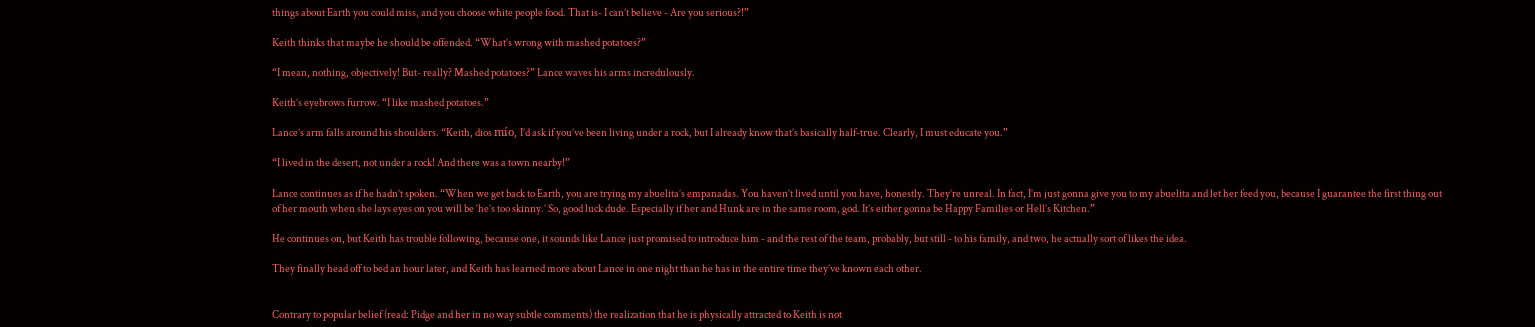things about Earth you could miss, and you choose white people food. That is- I can’t believe - Are you serious?!”

Keith thinks that maybe he should be offended. “What’s wrong with mashed potatoes?”

“I mean, nothing, objectively! But- really? Mashed potatoes?” Lance waves his arms incredulously.

Keith’s eyebrows furrow. “I like mashed potatoes.”

Lance’s arm falls around his shoulders. “Keith, dios mío, I’d ask if you’ve been living under a rock, but I already know that’s basically half-true. Clearly, I must educate you.”

“I lived in the desert, not under a rock! And there was a town nearby!”

Lance continues as if he hadn’t spoken. “When we get back to Earth, you are trying my abuelita’s empanadas. You haven’t lived until you have, honestly. They’re unreal. In fact, I’m just gonna give you to my abuelita and let her feed you, because I guarantee the first thing out of her mouth when she lays eyes on you will be ‘he’s too skinny.’ So, good luck dude. Especially if her and Hunk are in the same room, god. It’s either gonna be Happy Families or Hell’s Kitchen.”

He continues on, but Keith has trouble following, because one, it sounds like Lance just promised to introduce him - and the rest of the team, probably, but still - to his family, and two, he actually sort of likes the idea.

They finally head off to bed an hour later, and Keith has learned more about Lance in one night than he has in the entire time they’ve known each other.


Contrary to popular belief (read: Pidge and her in no way subtle comments) the realization that he is physically attracted to Keith is not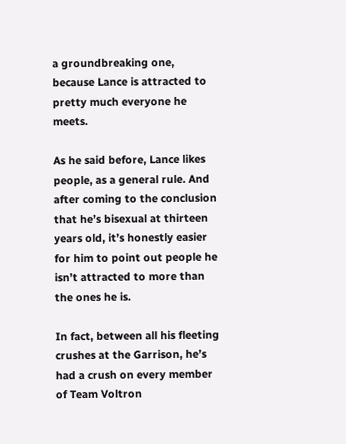a groundbreaking one, because Lance is attracted to pretty much everyone he meets.

As he said before, Lance likes people, as a general rule. And after coming to the conclusion that he’s bisexual at thirteen years old, it’s honestly easier for him to point out people he isn’t attracted to more than the ones he is.

In fact, between all his fleeting crushes at the Garrison, he’s had a crush on every member of Team Voltron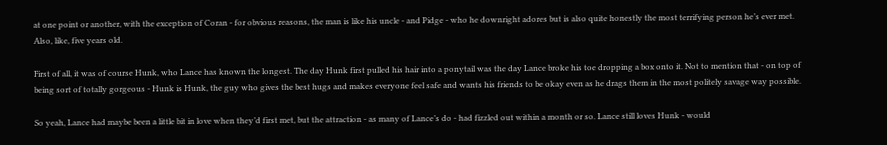at one point or another, with the exception of Coran - for obvious reasons, the man is like his uncle - and Pidge - who he downright adores but is also quite honestly the most terrifying person he’s ever met. Also, like, five years old.

First of all, it was of course Hunk, who Lance has known the longest. The day Hunk first pulled his hair into a ponytail was the day Lance broke his toe dropping a box onto it. Not to mention that - on top of being sort of totally gorgeous - Hunk is Hunk, the guy who gives the best hugs and makes everyone feel safe and wants his friends to be okay even as he drags them in the most politely savage way possible.

So yeah, Lance had maybe been a little bit in love when they’d first met, but the attraction - as many of Lance’s do - had fizzled out within a month or so. Lance still loves Hunk - would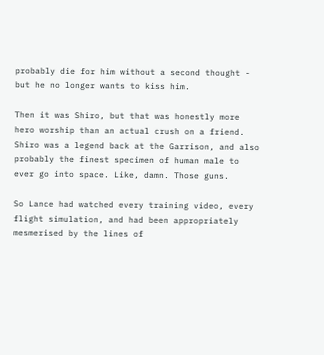probably die for him without a second thought - but he no longer wants to kiss him.

Then it was Shiro, but that was honestly more hero worship than an actual crush on a friend. Shiro was a legend back at the Garrison, and also probably the finest specimen of human male to ever go into space. Like, damn. Those guns.

So Lance had watched every training video, every flight simulation, and had been appropriately mesmerised by the lines of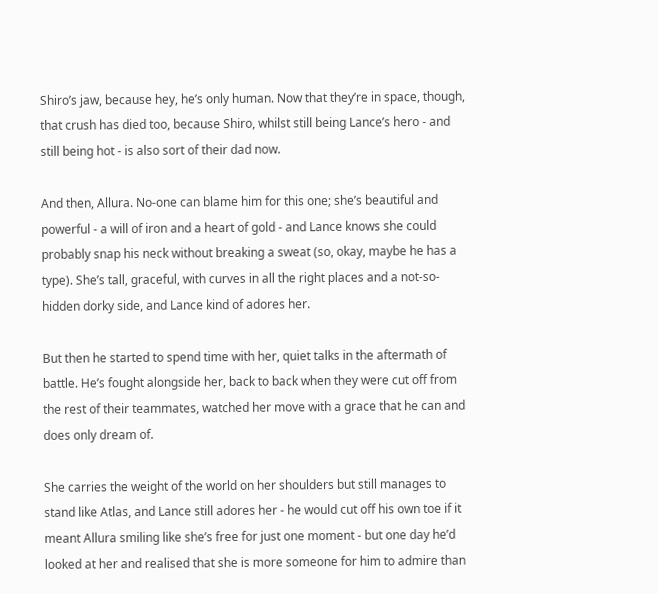Shiro’s jaw, because hey, he’s only human. Now that they’re in space, though, that crush has died too, because Shiro, whilst still being Lance’s hero - and still being hot - is also sort of their dad now.

And then, Allura. No-one can blame him for this one; she’s beautiful and powerful - a will of iron and a heart of gold - and Lance knows she could probably snap his neck without breaking a sweat (so, okay, maybe he has a type). She’s tall, graceful, with curves in all the right places and a not-so-hidden dorky side, and Lance kind of adores her.

But then he started to spend time with her, quiet talks in the aftermath of battle. He’s fought alongside her, back to back when they were cut off from the rest of their teammates, watched her move with a grace that he can and does only dream of.

She carries the weight of the world on her shoulders but still manages to stand like Atlas, and Lance still adores her - he would cut off his own toe if it meant Allura smiling like she’s free for just one moment - but one day he’d looked at her and realised that she is more someone for him to admire than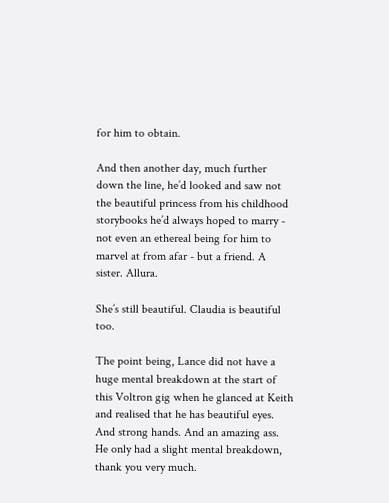for him to obtain.

And then another day, much further down the line, he’d looked and saw not the beautiful princess from his childhood storybooks he’d always hoped to marry - not even an ethereal being for him to marvel at from afar - but a friend. A sister. Allura.

She’s still beautiful. Claudia is beautiful too.

The point being, Lance did not have a huge mental breakdown at the start of this Voltron gig when he glanced at Keith and realised that he has beautiful eyes. And strong hands. And an amazing ass. He only had a slight mental breakdown, thank you very much.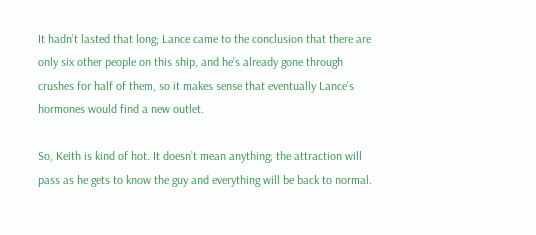It hadn’t lasted that long; Lance came to the conclusion that there are only six other people on this ship, and he’s already gone through crushes for half of them, so it makes sense that eventually Lance’s hormones would find a new outlet.

So, Keith is kind of hot. It doesn’t mean anything; the attraction will pass as he gets to know the guy and everything will be back to normal.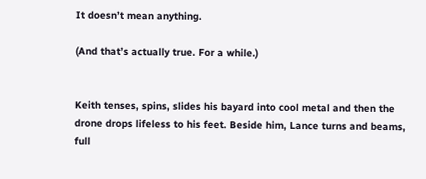It doesn’t mean anything.

(And that’s actually true. For a while.)


Keith tenses, spins, slides his bayard into cool metal and then the drone drops lifeless to his feet. Beside him, Lance turns and beams, full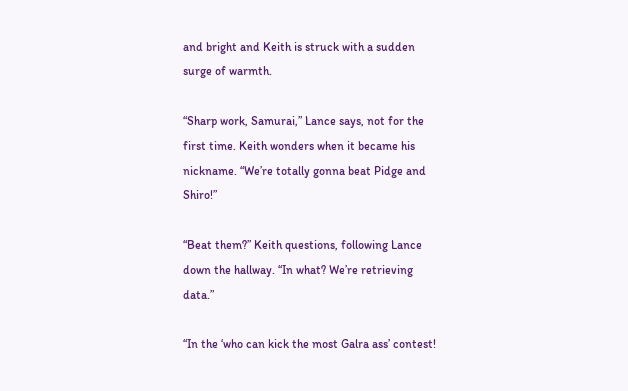and bright and Keith is struck with a sudden surge of warmth.

“Sharp work, Samurai,” Lance says, not for the first time. Keith wonders when it became his nickname. “We’re totally gonna beat Pidge and Shiro!”

“Beat them?” Keith questions, following Lance down the hallway. “In what? We’re retrieving data.”

“In the ‘who can kick the most Galra ass’ contest!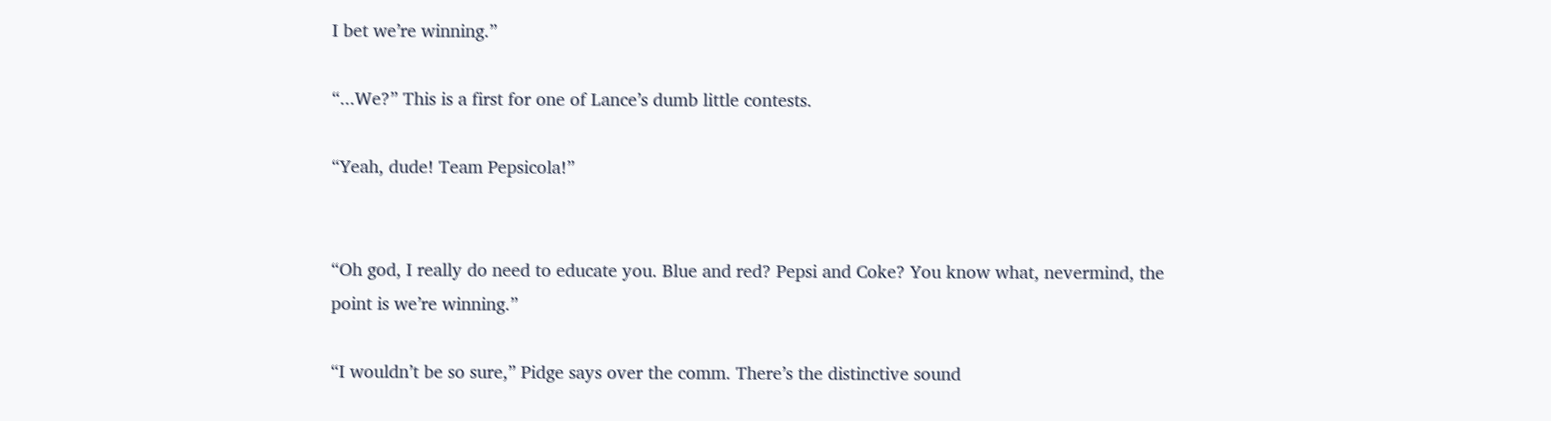I bet we’re winning.”

“...We?” This is a first for one of Lance’s dumb little contests.

“Yeah, dude! Team Pepsicola!”


“Oh god, I really do need to educate you. Blue and red? Pepsi and Coke? You know what, nevermind, the point is we’re winning.”

“I wouldn’t be so sure,” Pidge says over the comm. There’s the distinctive sound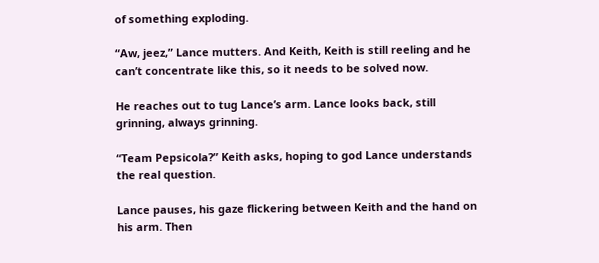of something exploding.

“Aw, jeez,” Lance mutters. And Keith, Keith is still reeling and he can’t concentrate like this, so it needs to be solved now.

He reaches out to tug Lance’s arm. Lance looks back, still grinning, always grinning.

“Team Pepsicola?” Keith asks, hoping to god Lance understands the real question.

Lance pauses, his gaze flickering between Keith and the hand on his arm. Then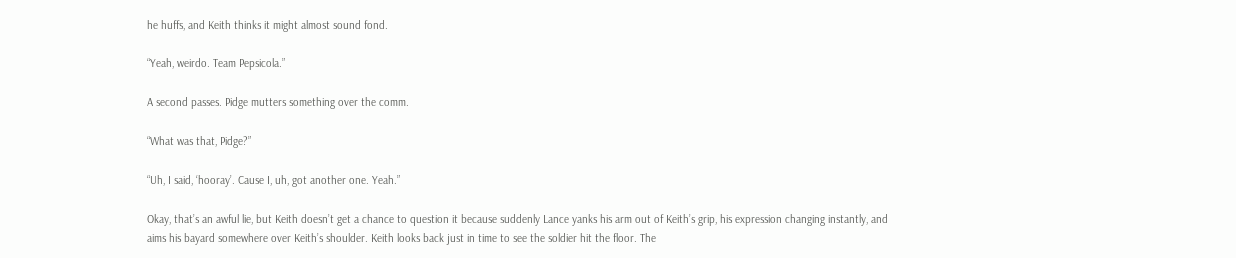he huffs, and Keith thinks it might almost sound fond.

“Yeah, weirdo. Team Pepsicola.”

A second passes. Pidge mutters something over the comm.

“What was that, Pidge?”

“Uh, I said, ‘hooray’. Cause I, uh, got another one. Yeah.”

Okay, that’s an awful lie, but Keith doesn’t get a chance to question it because suddenly Lance yanks his arm out of Keith’s grip, his expression changing instantly, and aims his bayard somewhere over Keith’s shoulder. Keith looks back just in time to see the soldier hit the floor. The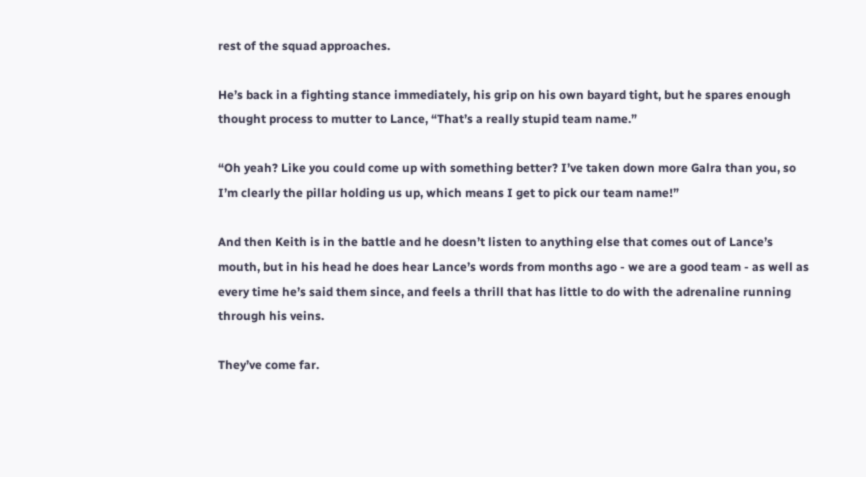rest of the squad approaches.

He’s back in a fighting stance immediately, his grip on his own bayard tight, but he spares enough thought process to mutter to Lance, “That’s a really stupid team name.”

“Oh yeah? Like you could come up with something better? I’ve taken down more Galra than you, so I’m clearly the pillar holding us up, which means I get to pick our team name!”

And then Keith is in the battle and he doesn’t listen to anything else that comes out of Lance’s mouth, but in his head he does hear Lance’s words from months ago - we are a good team - as well as every time he’s said them since, and feels a thrill that has little to do with the adrenaline running through his veins.

They’ve come far.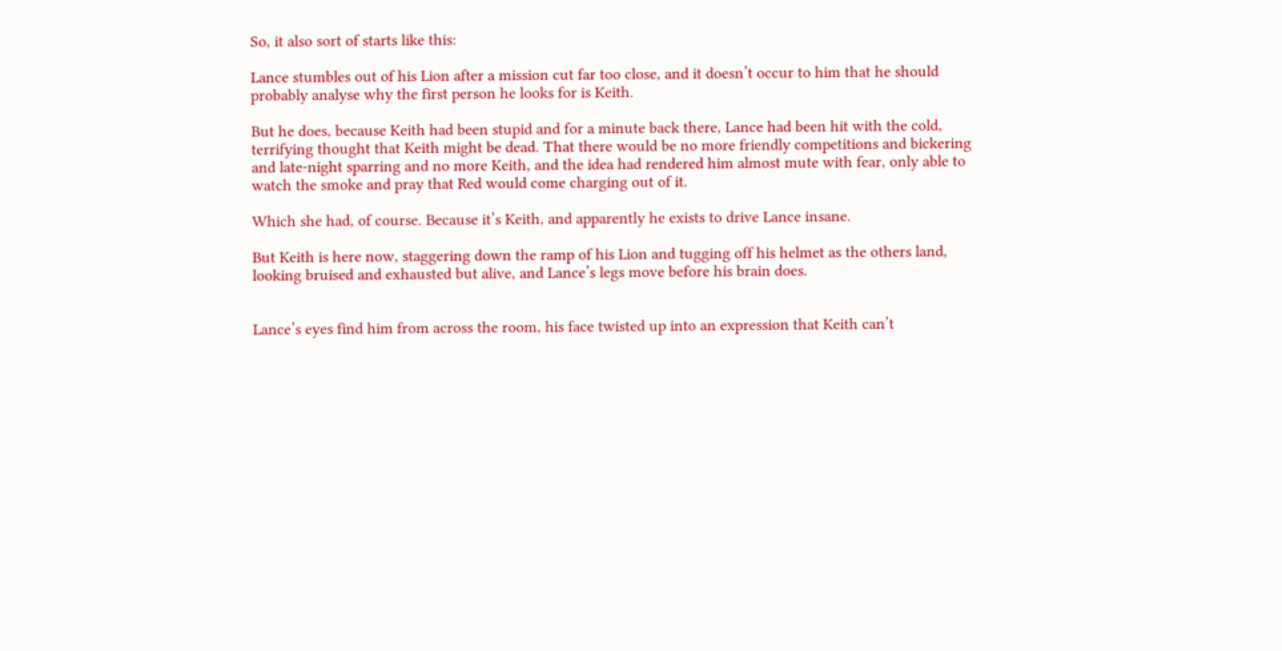So, it also sort of starts like this:

Lance stumbles out of his Lion after a mission cut far too close, and it doesn’t occur to him that he should probably analyse why the first person he looks for is Keith.

But he does, because Keith had been stupid and for a minute back there, Lance had been hit with the cold, terrifying thought that Keith might be dead. That there would be no more friendly competitions and bickering and late-night sparring and no more Keith, and the idea had rendered him almost mute with fear, only able to watch the smoke and pray that Red would come charging out of it.

Which she had, of course. Because it’s Keith, and apparently he exists to drive Lance insane.

But Keith is here now, staggering down the ramp of his Lion and tugging off his helmet as the others land, looking bruised and exhausted but alive, and Lance’s legs move before his brain does.


Lance’s eyes find him from across the room, his face twisted up into an expression that Keith can’t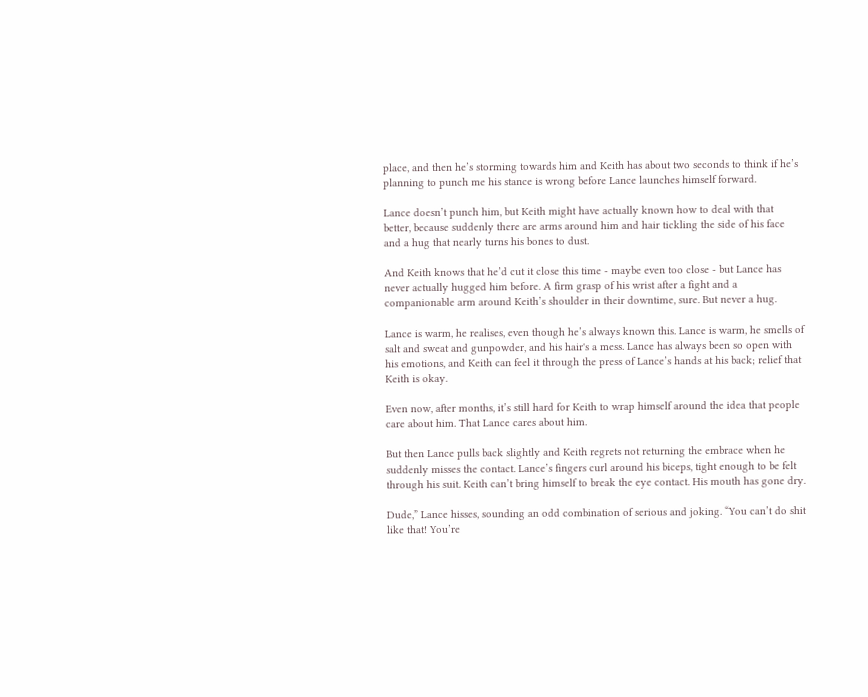place, and then he’s storming towards him and Keith has about two seconds to think if he’s planning to punch me his stance is wrong before Lance launches himself forward.

Lance doesn’t punch him, but Keith might have actually known how to deal with that better, because suddenly there are arms around him and hair tickling the side of his face and a hug that nearly turns his bones to dust.

And Keith knows that he’d cut it close this time - maybe even too close - but Lance has never actually hugged him before. A firm grasp of his wrist after a fight and a companionable arm around Keith’s shoulder in their downtime, sure. But never a hug.

Lance is warm, he realises, even though he’s always known this. Lance is warm, he smells of salt and sweat and gunpowder, and his hair's a mess. Lance has always been so open with his emotions, and Keith can feel it through the press of Lance’s hands at his back; relief that Keith is okay.

Even now, after months, it’s still hard for Keith to wrap himself around the idea that people care about him. That Lance cares about him.

But then Lance pulls back slightly and Keith regrets not returning the embrace when he suddenly misses the contact. Lance’s fingers curl around his biceps, tight enough to be felt through his suit. Keith can’t bring himself to break the eye contact. His mouth has gone dry.

Dude,” Lance hisses, sounding an odd combination of serious and joking. “You can’t do shit like that! You’re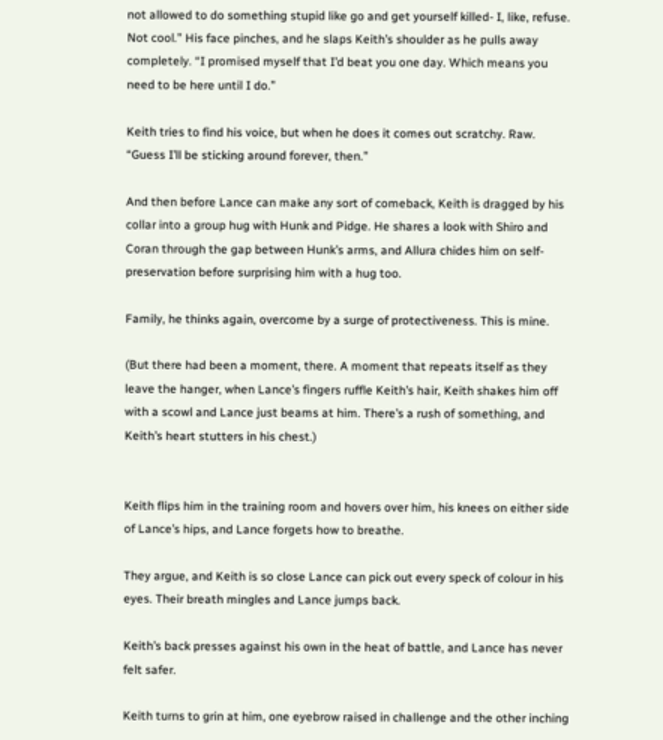not allowed to do something stupid like go and get yourself killed- I, like, refuse. Not cool.” His face pinches, and he slaps Keith’s shoulder as he pulls away completely. “I promised myself that I’d beat you one day. Which means you need to be here until I do.”

Keith tries to find his voice, but when he does it comes out scratchy. Raw. “Guess I’ll be sticking around forever, then.”

And then before Lance can make any sort of comeback, Keith is dragged by his collar into a group hug with Hunk and Pidge. He shares a look with Shiro and Coran through the gap between Hunk’s arms, and Allura chides him on self-preservation before surprising him with a hug too.

Family, he thinks again, overcome by a surge of protectiveness. This is mine.

(But there had been a moment, there. A moment that repeats itself as they leave the hanger, when Lance’s fingers ruffle Keith’s hair, Keith shakes him off with a scowl and Lance just beams at him. There’s a rush of something, and Keith’s heart stutters in his chest.)


Keith flips him in the training room and hovers over him, his knees on either side of Lance’s hips, and Lance forgets how to breathe.

They argue, and Keith is so close Lance can pick out every speck of colour in his eyes. Their breath mingles and Lance jumps back.

Keith’s back presses against his own in the heat of battle, and Lance has never felt safer.

Keith turns to grin at him, one eyebrow raised in challenge and the other inching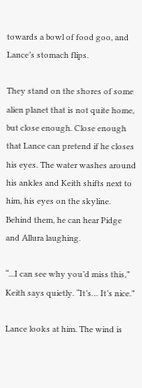towards a bowl of food goo, and Lance’s stomach flips.

They stand on the shores of some alien planet that is not quite home, but close enough. Close enough that Lance can pretend if he closes his eyes. The water washes around his ankles and Keith shifts next to him, his eyes on the skyline. Behind them, he can hear Pidge and Allura laughing.

“...I can see why you’d miss this,” Keith says quietly. “It’s… It’s nice.”

Lance looks at him. The wind is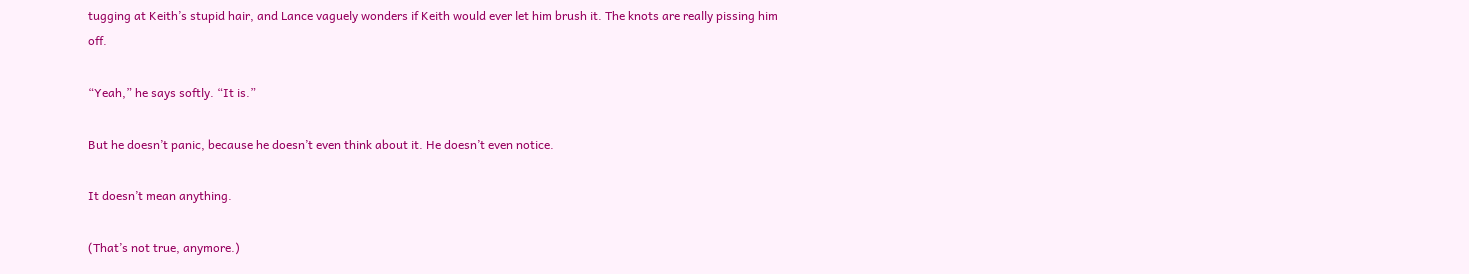tugging at Keith’s stupid hair, and Lance vaguely wonders if Keith would ever let him brush it. The knots are really pissing him off.

“Yeah,” he says softly. “It is.”

But he doesn’t panic, because he doesn’t even think about it. He doesn’t even notice.

It doesn’t mean anything.

(That’s not true, anymore.)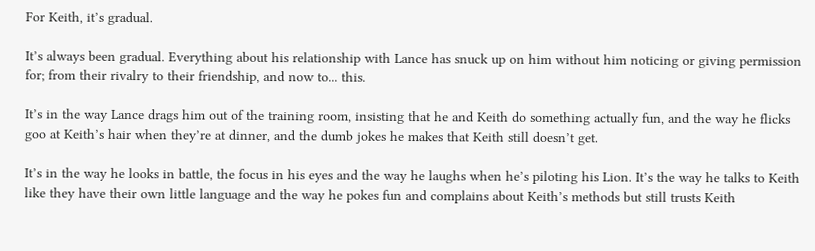For Keith, it’s gradual.

It’s always been gradual. Everything about his relationship with Lance has snuck up on him without him noticing or giving permission for; from their rivalry to their friendship, and now to... this.

It’s in the way Lance drags him out of the training room, insisting that he and Keith do something actually fun, and the way he flicks goo at Keith’s hair when they’re at dinner, and the dumb jokes he makes that Keith still doesn’t get.

It’s in the way he looks in battle, the focus in his eyes and the way he laughs when he’s piloting his Lion. It’s the way he talks to Keith like they have their own little language and the way he pokes fun and complains about Keith’s methods but still trusts Keith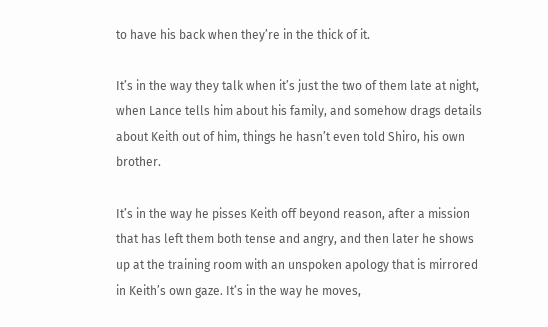to have his back when they’re in the thick of it.

It’s in the way they talk when it’s just the two of them late at night, when Lance tells him about his family, and somehow drags details about Keith out of him, things he hasn’t even told Shiro, his own brother.

It’s in the way he pisses Keith off beyond reason, after a mission that has left them both tense and angry, and then later he shows up at the training room with an unspoken apology that is mirrored in Keith’s own gaze. It’s in the way he moves,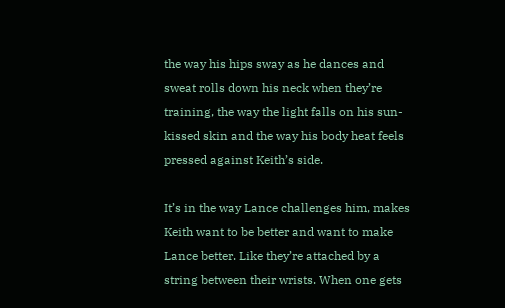the way his hips sway as he dances and sweat rolls down his neck when they’re training, the way the light falls on his sun-kissed skin and the way his body heat feels pressed against Keith’s side.

It’s in the way Lance challenges him, makes Keith want to be better and want to make Lance better. Like they’re attached by a string between their wrists. When one gets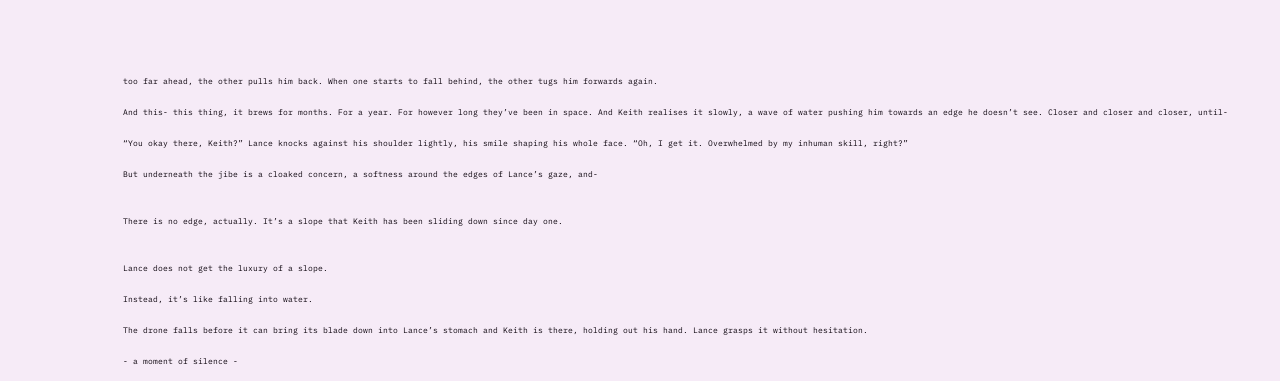too far ahead, the other pulls him back. When one starts to fall behind, the other tugs him forwards again.

And this- this thing, it brews for months. For a year. For however long they’ve been in space. And Keith realises it slowly, a wave of water pushing him towards an edge he doesn’t see. Closer and closer and closer, until-

“You okay there, Keith?” Lance knocks against his shoulder lightly, his smile shaping his whole face. “Oh, I get it. Overwhelmed by my inhuman skill, right?”

But underneath the jibe is a cloaked concern, a softness around the edges of Lance’s gaze, and-


There is no edge, actually. It’s a slope that Keith has been sliding down since day one.


Lance does not get the luxury of a slope.

Instead, it’s like falling into water.

The drone falls before it can bring its blade down into Lance’s stomach and Keith is there, holding out his hand. Lance grasps it without hesitation.

- a moment of silence -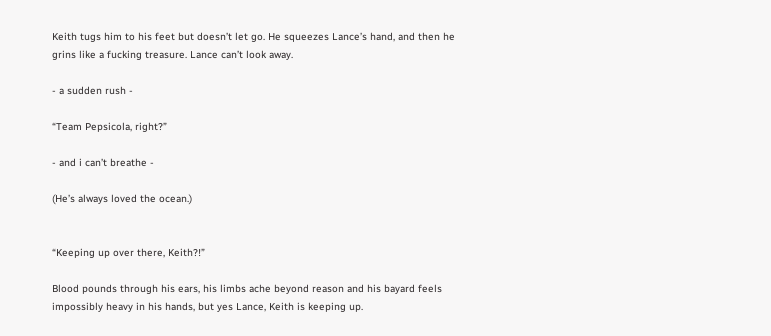Keith tugs him to his feet but doesn’t let go. He squeezes Lance’s hand, and then he grins like a fucking treasure. Lance can’t look away.

- a sudden rush -

“Team Pepsicola, right?”

- and i can’t breathe -

(He’s always loved the ocean.)


“Keeping up over there, Keith?!”

Blood pounds through his ears, his limbs ache beyond reason and his bayard feels impossibly heavy in his hands, but yes Lance, Keith is keeping up.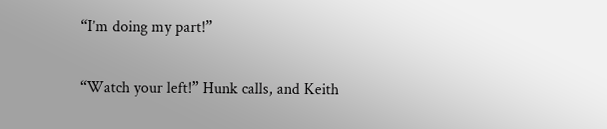“I’m doing my part!”

“Watch your left!” Hunk calls, and Keith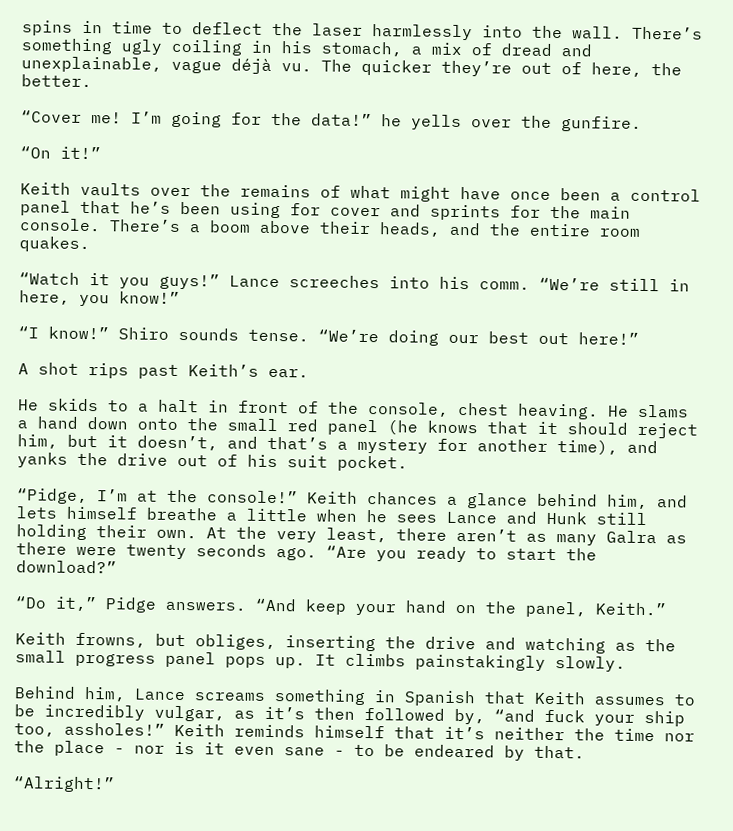spins in time to deflect the laser harmlessly into the wall. There’s something ugly coiling in his stomach, a mix of dread and unexplainable, vague déjà vu. The quicker they’re out of here, the better.

“Cover me! I’m going for the data!” he yells over the gunfire.

“On it!”

Keith vaults over the remains of what might have once been a control panel that he’s been using for cover and sprints for the main console. There’s a boom above their heads, and the entire room quakes.

“Watch it you guys!” Lance screeches into his comm. “We’re still in here, you know!”

“I know!” Shiro sounds tense. “We’re doing our best out here!”

A shot rips past Keith’s ear.

He skids to a halt in front of the console, chest heaving. He slams a hand down onto the small red panel (he knows that it should reject him, but it doesn’t, and that’s a mystery for another time), and yanks the drive out of his suit pocket.

“Pidge, I’m at the console!” Keith chances a glance behind him, and lets himself breathe a little when he sees Lance and Hunk still holding their own. At the very least, there aren’t as many Galra as there were twenty seconds ago. “Are you ready to start the download?”

“Do it,” Pidge answers. “And keep your hand on the panel, Keith.”

Keith frowns, but obliges, inserting the drive and watching as the small progress panel pops up. It climbs painstakingly slowly.

Behind him, Lance screams something in Spanish that Keith assumes to be incredibly vulgar, as it’s then followed by, “and fuck your ship too, assholes!” Keith reminds himself that it’s neither the time nor the place - nor is it even sane - to be endeared by that.

“Alright!”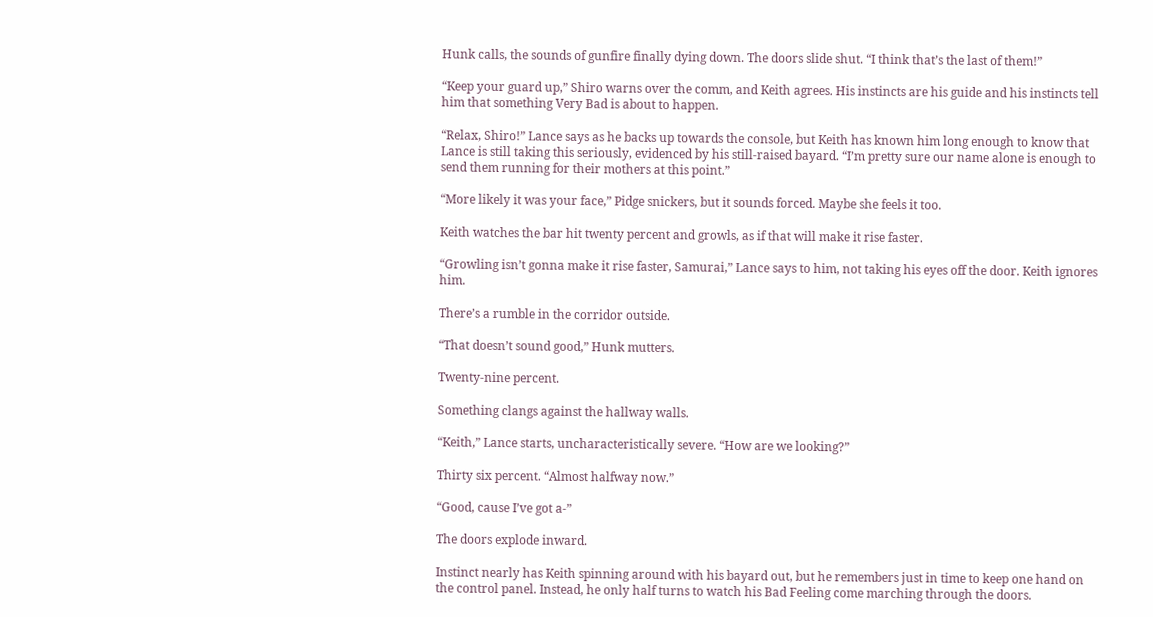Hunk calls, the sounds of gunfire finally dying down. The doors slide shut. “I think that’s the last of them!”

“Keep your guard up,” Shiro warns over the comm, and Keith agrees. His instincts are his guide and his instincts tell him that something Very Bad is about to happen.

“Relax, Shiro!” Lance says as he backs up towards the console, but Keith has known him long enough to know that Lance is still taking this seriously, evidenced by his still-raised bayard. “I’m pretty sure our name alone is enough to send them running for their mothers at this point.”

“More likely it was your face,” Pidge snickers, but it sounds forced. Maybe she feels it too.

Keith watches the bar hit twenty percent and growls, as if that will make it rise faster.

“Growling isn’t gonna make it rise faster, Samurai,” Lance says to him, not taking his eyes off the door. Keith ignores him.

There’s a rumble in the corridor outside.

“That doesn’t sound good,” Hunk mutters.

Twenty-nine percent.

Something clangs against the hallway walls.

“Keith,” Lance starts, uncharacteristically severe. “How are we looking?”

Thirty six percent. “Almost halfway now.”

“Good, cause I’ve got a-”

The doors explode inward.

Instinct nearly has Keith spinning around with his bayard out, but he remembers just in time to keep one hand on the control panel. Instead, he only half turns to watch his Bad Feeling come marching through the doors.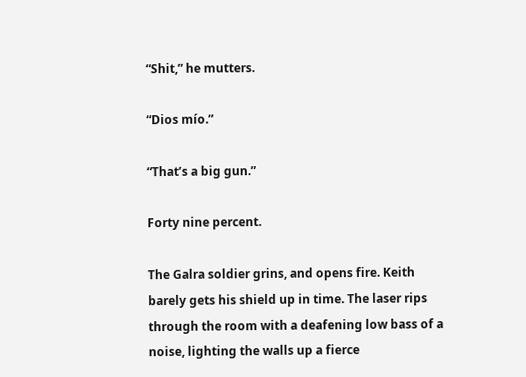“Shit,” he mutters.

“Dios mío.”

“That’s a big gun.”

Forty nine percent.

The Galra soldier grins, and opens fire. Keith barely gets his shield up in time. The laser rips through the room with a deafening low bass of a noise, lighting the walls up a fierce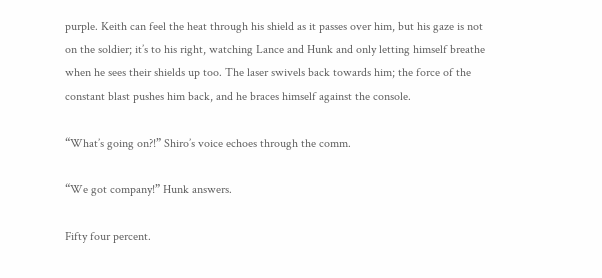purple. Keith can feel the heat through his shield as it passes over him, but his gaze is not on the soldier; it’s to his right, watching Lance and Hunk and only letting himself breathe when he sees their shields up too. The laser swivels back towards him; the force of the constant blast pushes him back, and he braces himself against the console.

“What’s going on?!” Shiro’s voice echoes through the comm.

“We got company!” Hunk answers.

Fifty four percent.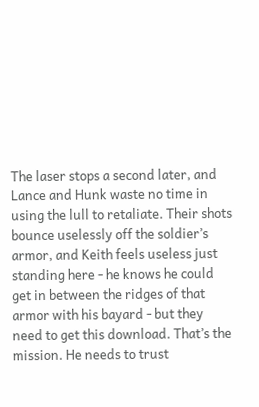The laser stops a second later, and Lance and Hunk waste no time in using the lull to retaliate. Their shots bounce uselessly off the soldier’s armor, and Keith feels useless just standing here - he knows he could get in between the ridges of that armor with his bayard - but they need to get this download. That’s the mission. He needs to trust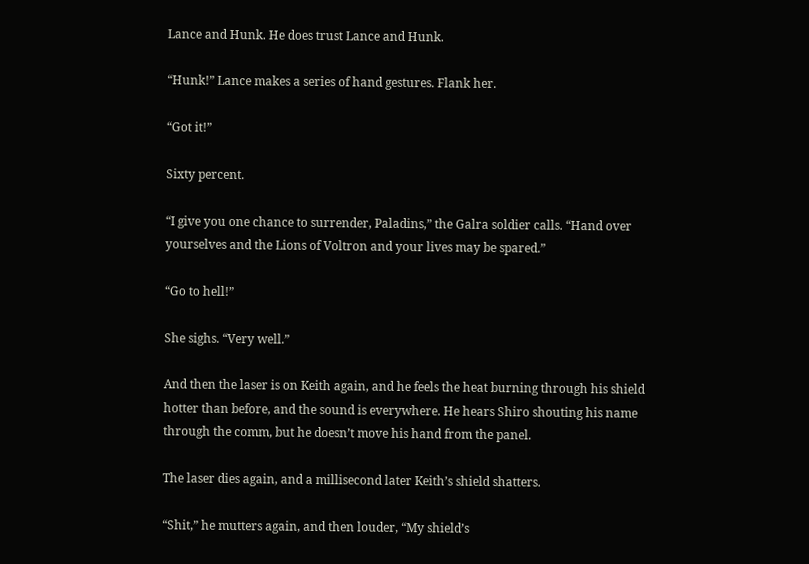Lance and Hunk. He does trust Lance and Hunk.

“Hunk!” Lance makes a series of hand gestures. Flank her.

“Got it!”

Sixty percent.

“I give you one chance to surrender, Paladins,” the Galra soldier calls. “Hand over yourselves and the Lions of Voltron and your lives may be spared.”

“Go to hell!”

She sighs. “Very well.”

And then the laser is on Keith again, and he feels the heat burning through his shield hotter than before, and the sound is everywhere. He hears Shiro shouting his name through the comm, but he doesn’t move his hand from the panel.

The laser dies again, and a millisecond later Keith’s shield shatters.

“Shit,” he mutters again, and then louder, “My shield’s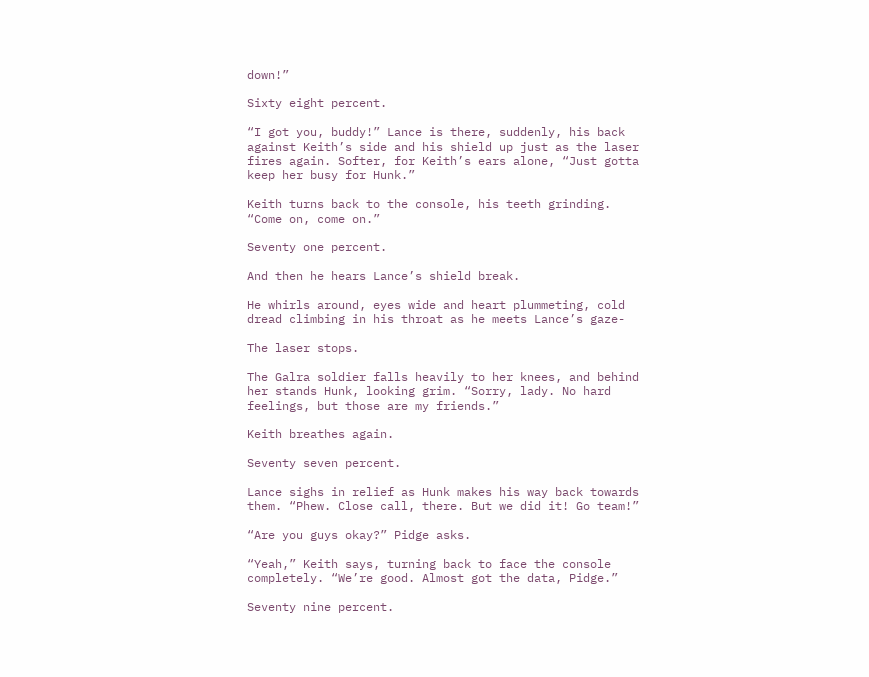down!”

Sixty eight percent.

“I got you, buddy!” Lance is there, suddenly, his back against Keith’s side and his shield up just as the laser fires again. Softer, for Keith’s ears alone, “Just gotta keep her busy for Hunk.”

Keith turns back to the console, his teeth grinding. “Come on, come on.”

Seventy one percent.

And then he hears Lance’s shield break.

He whirls around, eyes wide and heart plummeting, cold dread climbing in his throat as he meets Lance’s gaze-

The laser stops.

The Galra soldier falls heavily to her knees, and behind her stands Hunk, looking grim. “Sorry, lady. No hard feelings, but those are my friends.”

Keith breathes again.

Seventy seven percent.

Lance sighs in relief as Hunk makes his way back towards them. “Phew. Close call, there. But we did it! Go team!”

“Are you guys okay?” Pidge asks.

“Yeah,” Keith says, turning back to face the console completely. “We’re good. Almost got the data, Pidge.”

Seventy nine percent.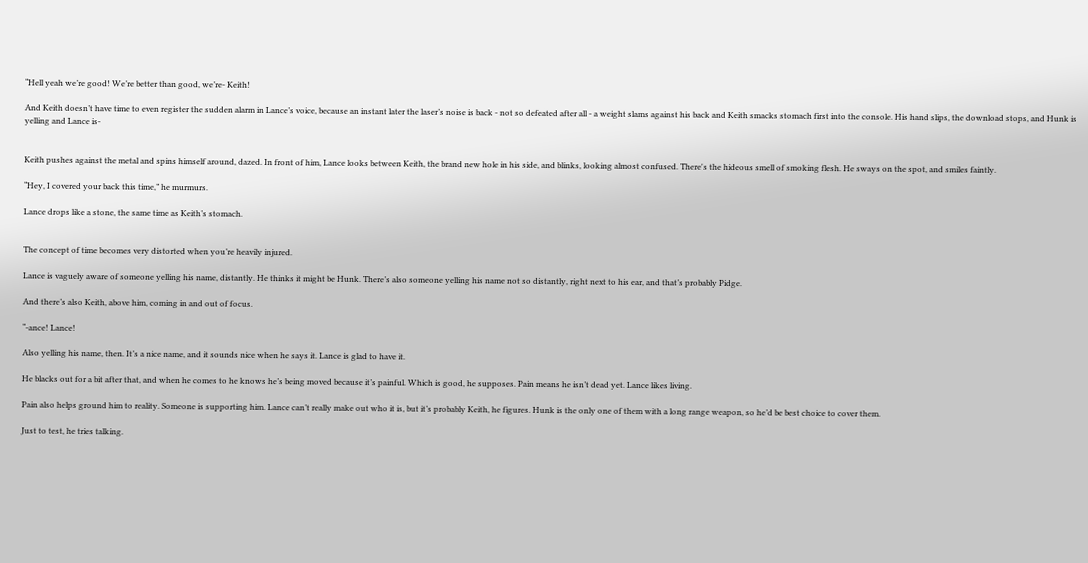“Hell yeah we’re good! We’re better than good, we’re- Keith!

And Keith doesn’t have time to even register the sudden alarm in Lance’s voice, because an instant later the laser’s noise is back - not so defeated after all - a weight slams against his back and Keith smacks stomach first into the console. His hand slips, the download stops, and Hunk is yelling and Lance is-


Keith pushes against the metal and spins himself around, dazed. In front of him, Lance looks between Keith, the brand new hole in his side, and blinks, looking almost confused. There's the hideous smell of smoking flesh. He sways on the spot, and smiles faintly.

“Hey, I covered your back this time,” he murmurs.

Lance drops like a stone, the same time as Keith’s stomach.


The concept of time becomes very distorted when you’re heavily injured.

Lance is vaguely aware of someone yelling his name, distantly. He thinks it might be Hunk. There’s also someone yelling his name not so distantly, right next to his ear, and that’s probably Pidge.

And there’s also Keith, above him, coming in and out of focus.

“-ance! Lance!

Also yelling his name, then. It’s a nice name, and it sounds nice when he says it. Lance is glad to have it.

He blacks out for a bit after that, and when he comes to he knows he’s being moved because it’s painful. Which is good, he supposes. Pain means he isn’t dead yet. Lance likes living.

Pain also helps ground him to reality. Someone is supporting him. Lance can’t really make out who it is, but it’s probably Keith, he figures. Hunk is the only one of them with a long range weapon, so he’d be best choice to cover them.

Just to test, he tries talking.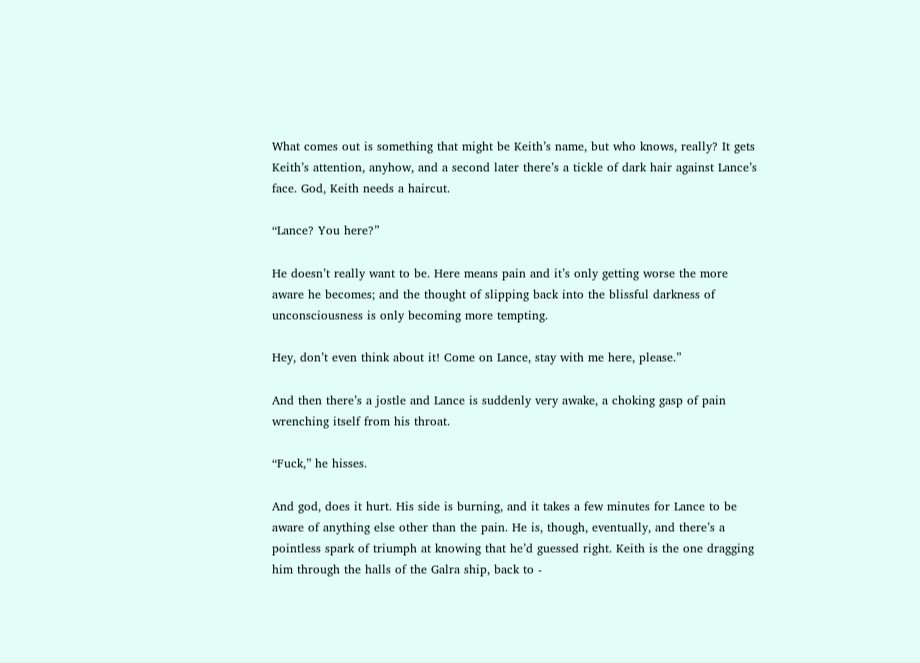What comes out is something that might be Keith’s name, but who knows, really? It gets Keith’s attention, anyhow, and a second later there’s a tickle of dark hair against Lance’s face. God, Keith needs a haircut.

“Lance? You here?”

He doesn’t really want to be. Here means pain and it’s only getting worse the more aware he becomes; and the thought of slipping back into the blissful darkness of unconsciousness is only becoming more tempting.

Hey, don’t even think about it! Come on Lance, stay with me here, please.”

And then there’s a jostle and Lance is suddenly very awake, a choking gasp of pain wrenching itself from his throat.

“Fuck,” he hisses.

And god, does it hurt. His side is burning, and it takes a few minutes for Lance to be aware of anything else other than the pain. He is, though, eventually, and there’s a pointless spark of triumph at knowing that he’d guessed right. Keith is the one dragging him through the halls of the Galra ship, back to -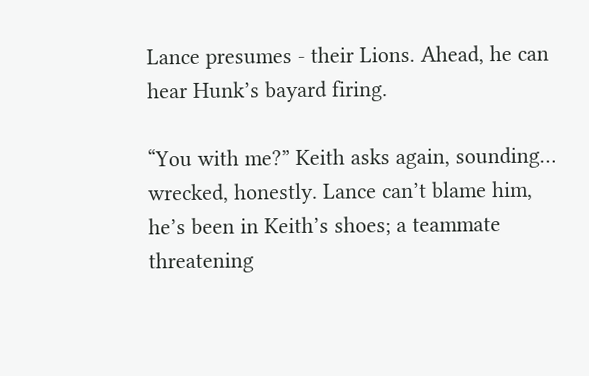Lance presumes - their Lions. Ahead, he can hear Hunk’s bayard firing.

“You with me?” Keith asks again, sounding… wrecked, honestly. Lance can’t blame him, he’s been in Keith’s shoes; a teammate threatening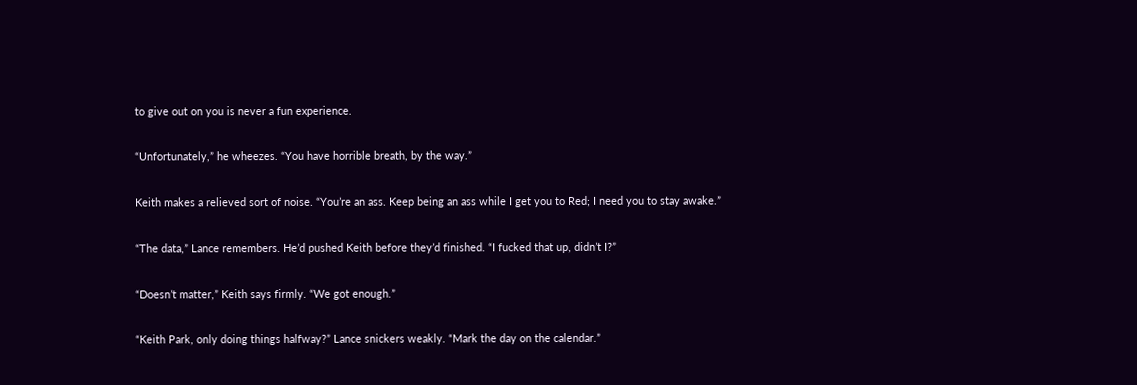to give out on you is never a fun experience.

“Unfortunately,” he wheezes. “You have horrible breath, by the way.”

Keith makes a relieved sort of noise. “You’re an ass. Keep being an ass while I get you to Red; I need you to stay awake.”

“The data,” Lance remembers. He’d pushed Keith before they’d finished. “I fucked that up, didn’t I?”

“Doesn’t matter,” Keith says firmly. “We got enough.”

“Keith Park, only doing things halfway?” Lance snickers weakly. “Mark the day on the calendar.”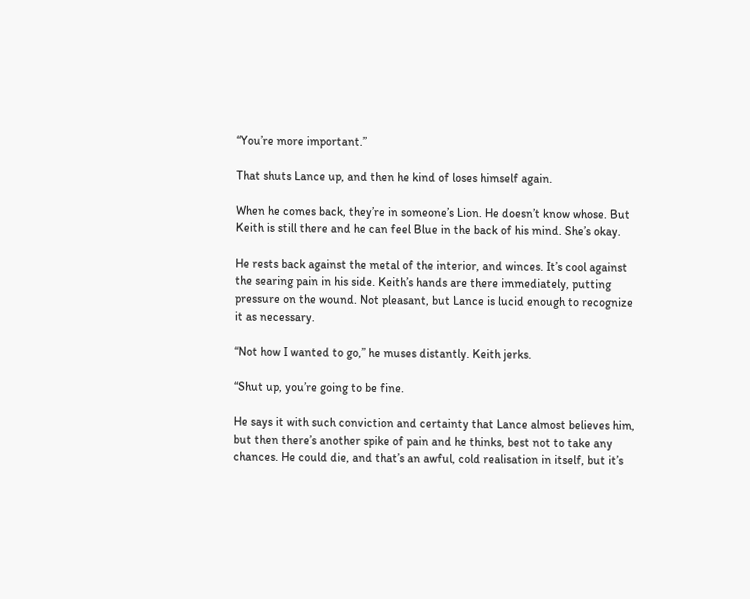“You’re more important.”

That shuts Lance up, and then he kind of loses himself again.

When he comes back, they’re in someone’s Lion. He doesn’t know whose. But Keith is still there and he can feel Blue in the back of his mind. She’s okay.

He rests back against the metal of the interior, and winces. It’s cool against the searing pain in his side. Keith’s hands are there immediately, putting pressure on the wound. Not pleasant, but Lance is lucid enough to recognize it as necessary.

“Not how I wanted to go,” he muses distantly. Keith jerks.

“Shut up, you’re going to be fine.

He says it with such conviction and certainty that Lance almost believes him, but then there’s another spike of pain and he thinks, best not to take any chances. He could die, and that’s an awful, cold realisation in itself, but it’s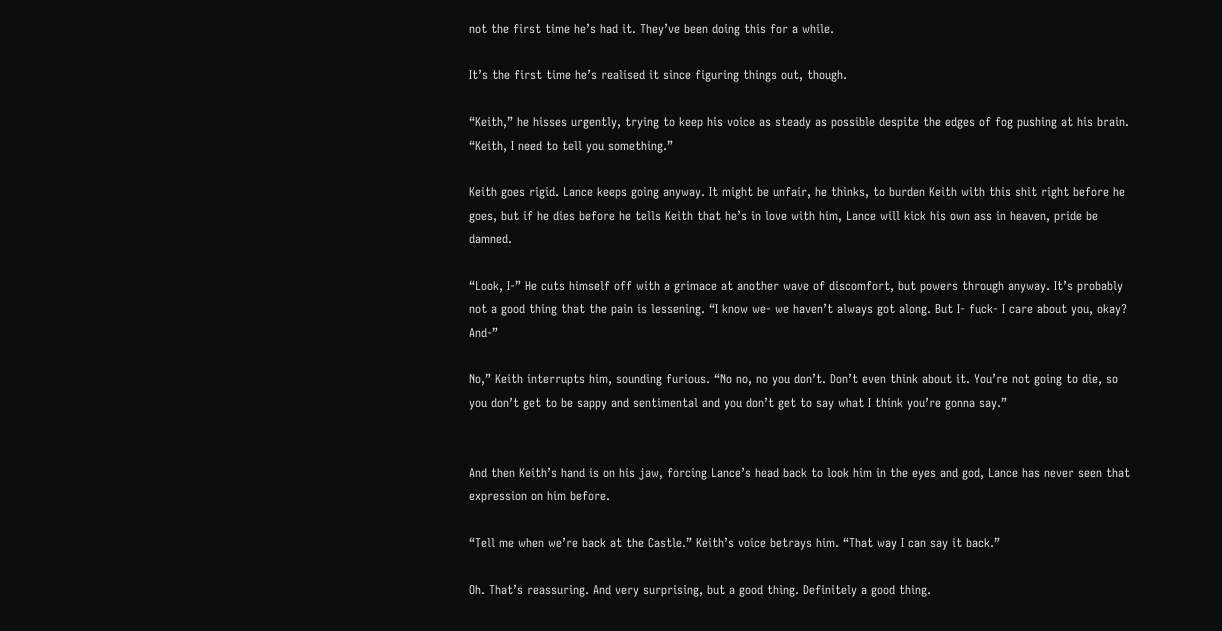not the first time he’s had it. They’ve been doing this for a while.

It’s the first time he’s realised it since figuring things out, though.

“Keith,” he hisses urgently, trying to keep his voice as steady as possible despite the edges of fog pushing at his brain. “Keith, I need to tell you something.”

Keith goes rigid. Lance keeps going anyway. It might be unfair, he thinks, to burden Keith with this shit right before he goes, but if he dies before he tells Keith that he’s in love with him, Lance will kick his own ass in heaven, pride be damned.

“Look, I-” He cuts himself off with a grimace at another wave of discomfort, but powers through anyway. It’s probably not a good thing that the pain is lessening. “I know we- we haven’t always got along. But I- fuck- I care about you, okay? And-”

No,” Keith interrupts him, sounding furious. “No no, no you don’t. Don’t even think about it. You’re not going to die, so you don’t get to be sappy and sentimental and you don’t get to say what I think you’re gonna say.”


And then Keith’s hand is on his jaw, forcing Lance’s head back to look him in the eyes and god, Lance has never seen that expression on him before.

“Tell me when we’re back at the Castle.” Keith’s voice betrays him. “That way I can say it back.”

Oh. That’s reassuring. And very surprising, but a good thing. Definitely a good thing.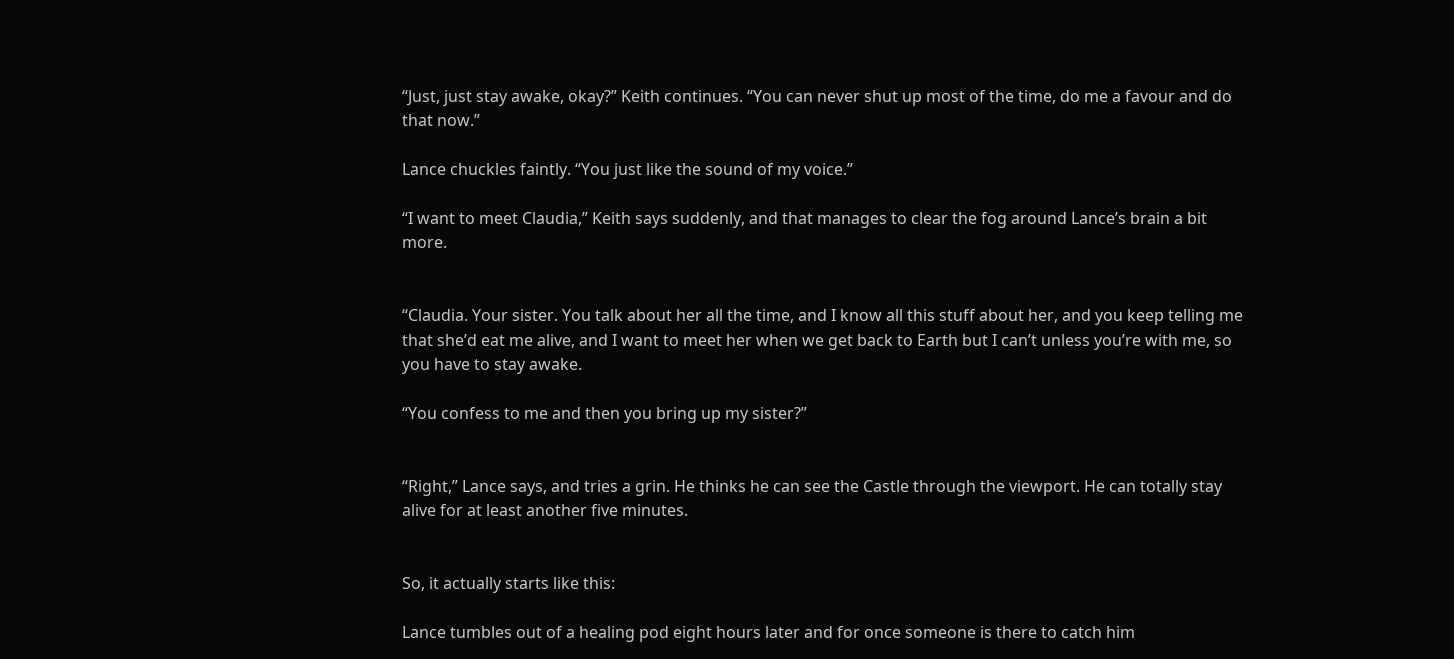“Just, just stay awake, okay?” Keith continues. “You can never shut up most of the time, do me a favour and do that now.”

Lance chuckles faintly. “You just like the sound of my voice.”

“I want to meet Claudia,” Keith says suddenly, and that manages to clear the fog around Lance’s brain a bit more.


“Claudia. Your sister. You talk about her all the time, and I know all this stuff about her, and you keep telling me that she’d eat me alive, and I want to meet her when we get back to Earth but I can’t unless you’re with me, so you have to stay awake.

“You confess to me and then you bring up my sister?”


“Right,” Lance says, and tries a grin. He thinks he can see the Castle through the viewport. He can totally stay alive for at least another five minutes.


So, it actually starts like this:

Lance tumbles out of a healing pod eight hours later and for once someone is there to catch him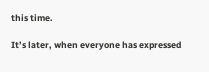this time.

It’s later, when everyone has expressed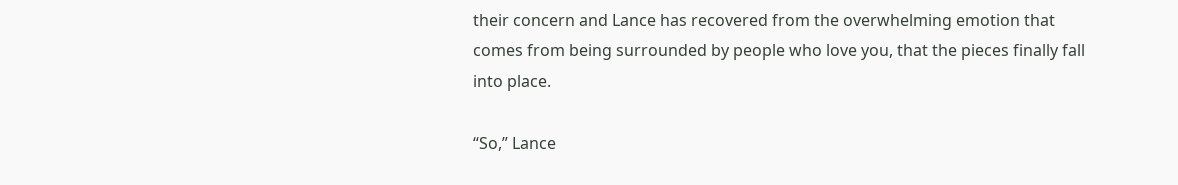their concern and Lance has recovered from the overwhelming emotion that comes from being surrounded by people who love you, that the pieces finally fall into place.

“So,” Lance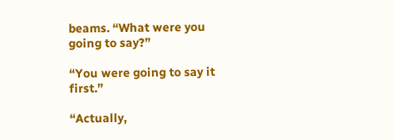beams. “What were you going to say?”

“You were going to say it first.”

“Actually,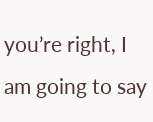you’re right, I am going to say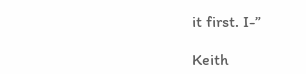it first. I-”

Keith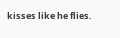kisses like he flies.